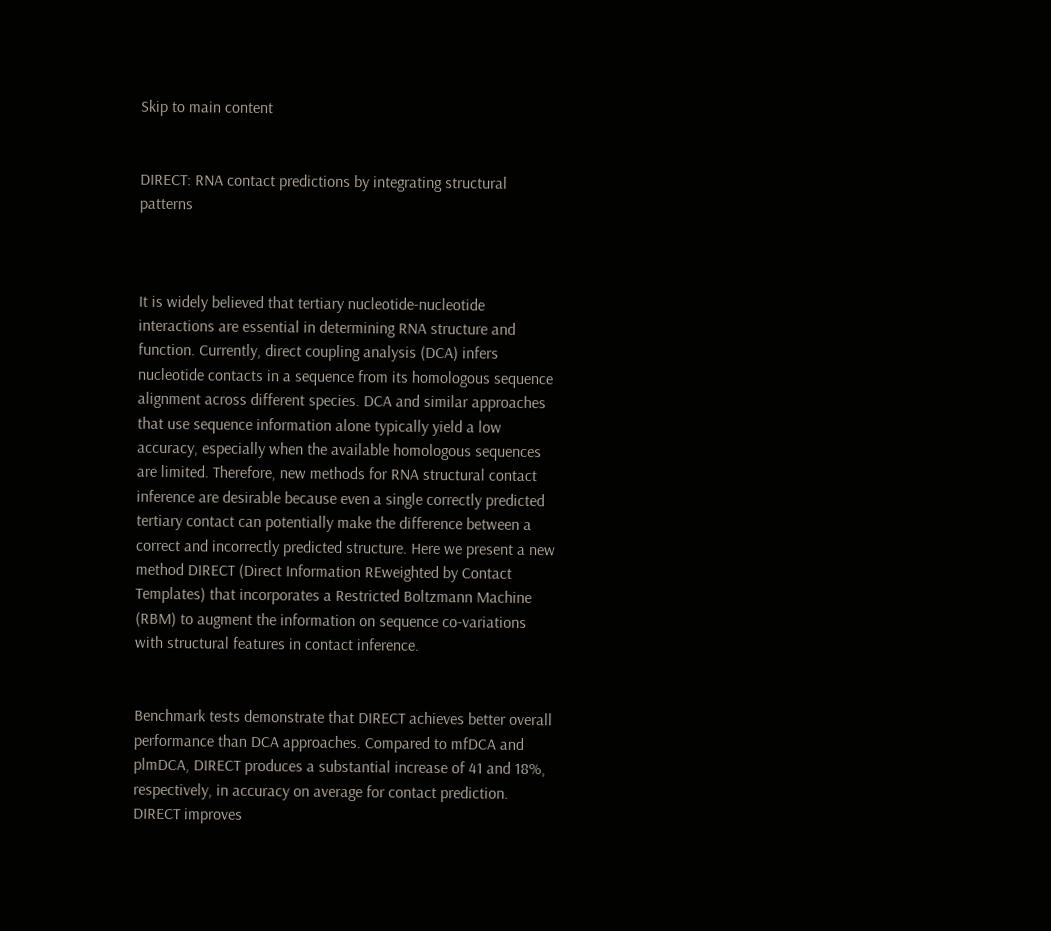Skip to main content


DIRECT: RNA contact predictions by integrating structural patterns



It is widely believed that tertiary nucleotide-nucleotide interactions are essential in determining RNA structure and function. Currently, direct coupling analysis (DCA) infers nucleotide contacts in a sequence from its homologous sequence alignment across different species. DCA and similar approaches that use sequence information alone typically yield a low accuracy, especially when the available homologous sequences are limited. Therefore, new methods for RNA structural contact inference are desirable because even a single correctly predicted tertiary contact can potentially make the difference between a correct and incorrectly predicted structure. Here we present a new method DIRECT (Direct Information REweighted by Contact Templates) that incorporates a Restricted Boltzmann Machine (RBM) to augment the information on sequence co-variations with structural features in contact inference.


Benchmark tests demonstrate that DIRECT achieves better overall performance than DCA approaches. Compared to mfDCA and plmDCA, DIRECT produces a substantial increase of 41 and 18%, respectively, in accuracy on average for contact prediction. DIRECT improves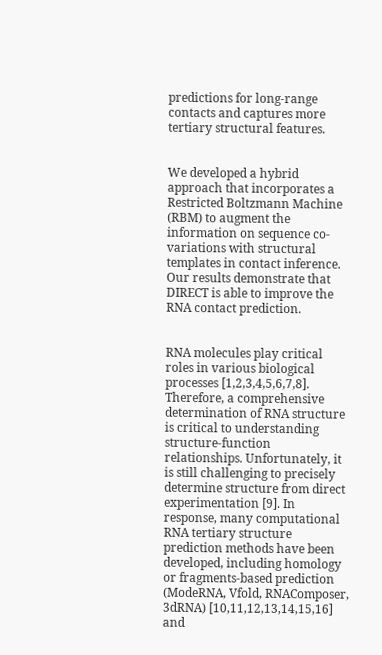predictions for long-range contacts and captures more tertiary structural features.


We developed a hybrid approach that incorporates a Restricted Boltzmann Machine (RBM) to augment the information on sequence co-variations with structural templates in contact inference. Our results demonstrate that DIRECT is able to improve the RNA contact prediction.


RNA molecules play critical roles in various biological processes [1,2,3,4,5,6,7,8]. Therefore, a comprehensive determination of RNA structure is critical to understanding structure-function relationships. Unfortunately, it is still challenging to precisely determine structure from direct experimentation [9]. In response, many computational RNA tertiary structure prediction methods have been developed, including homology or fragments-based prediction (ModeRNA, Vfold, RNAComposer, 3dRNA) [10,11,12,13,14,15,16] and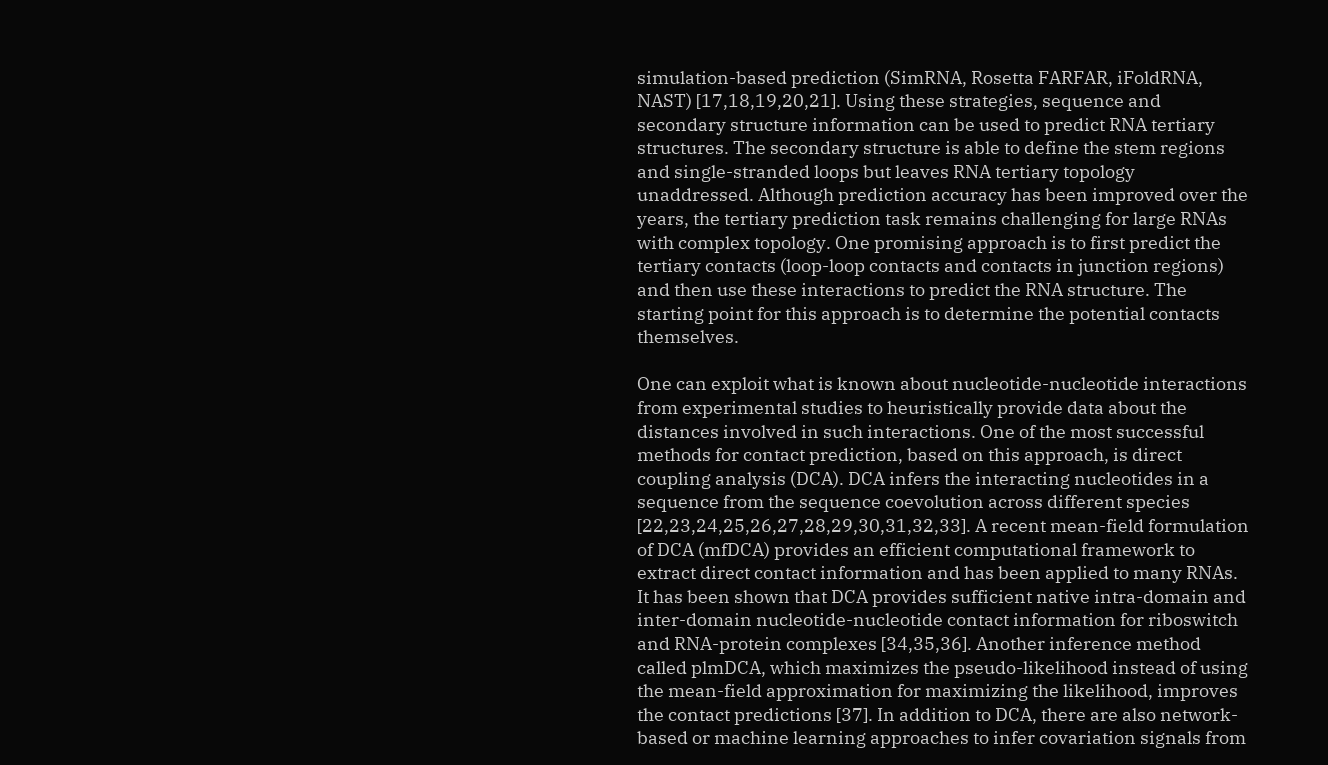simulation-based prediction (SimRNA, Rosetta FARFAR, iFoldRNA, NAST) [17,18,19,20,21]. Using these strategies, sequence and secondary structure information can be used to predict RNA tertiary structures. The secondary structure is able to define the stem regions and single-stranded loops but leaves RNA tertiary topology unaddressed. Although prediction accuracy has been improved over the years, the tertiary prediction task remains challenging for large RNAs with complex topology. One promising approach is to first predict the tertiary contacts (loop-loop contacts and contacts in junction regions) and then use these interactions to predict the RNA structure. The starting point for this approach is to determine the potential contacts themselves.

One can exploit what is known about nucleotide-nucleotide interactions from experimental studies to heuristically provide data about the distances involved in such interactions. One of the most successful methods for contact prediction, based on this approach, is direct coupling analysis (DCA). DCA infers the interacting nucleotides in a sequence from the sequence coevolution across different species [22,23,24,25,26,27,28,29,30,31,32,33]. A recent mean-field formulation of DCA (mfDCA) provides an efficient computational framework to extract direct contact information and has been applied to many RNAs. It has been shown that DCA provides sufficient native intra-domain and inter-domain nucleotide-nucleotide contact information for riboswitch and RNA-protein complexes [34,35,36]. Another inference method called plmDCA, which maximizes the pseudo-likelihood instead of using the mean-field approximation for maximizing the likelihood, improves the contact predictions [37]. In addition to DCA, there are also network-based or machine learning approaches to infer covariation signals from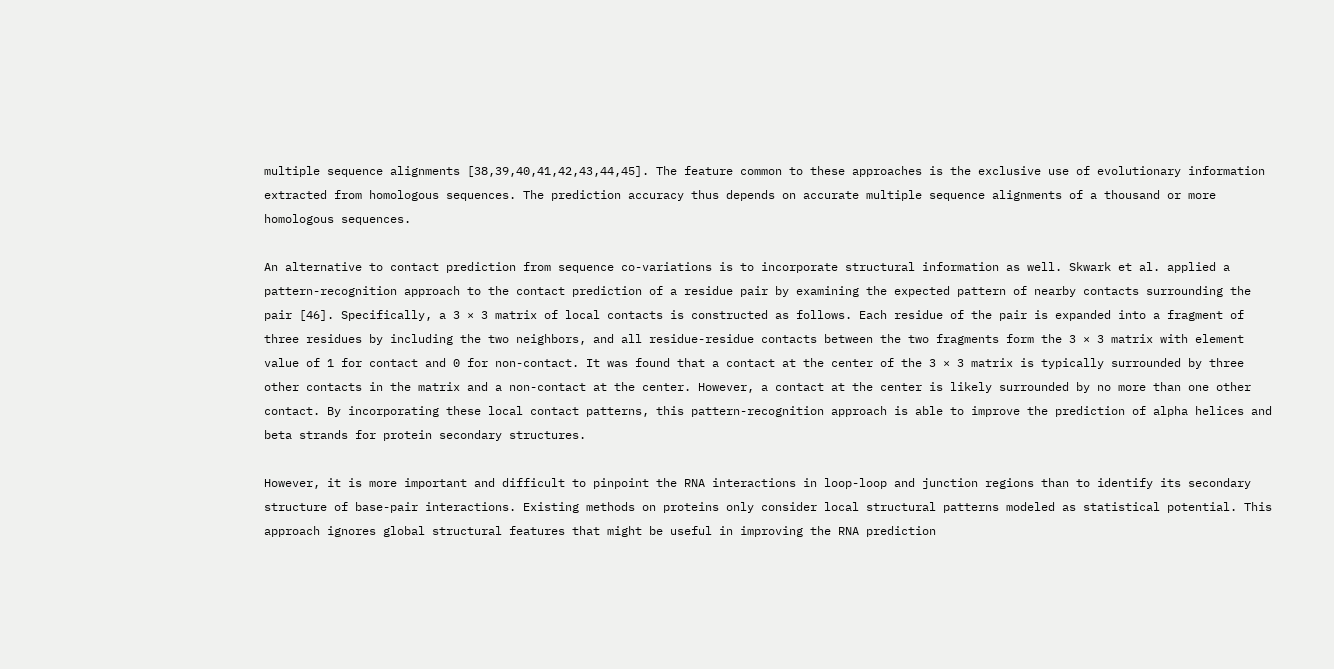multiple sequence alignments [38,39,40,41,42,43,44,45]. The feature common to these approaches is the exclusive use of evolutionary information extracted from homologous sequences. The prediction accuracy thus depends on accurate multiple sequence alignments of a thousand or more homologous sequences.

An alternative to contact prediction from sequence co-variations is to incorporate structural information as well. Skwark et al. applied a pattern-recognition approach to the contact prediction of a residue pair by examining the expected pattern of nearby contacts surrounding the pair [46]. Specifically, a 3 × 3 matrix of local contacts is constructed as follows. Each residue of the pair is expanded into a fragment of three residues by including the two neighbors, and all residue-residue contacts between the two fragments form the 3 × 3 matrix with element value of 1 for contact and 0 for non-contact. It was found that a contact at the center of the 3 × 3 matrix is typically surrounded by three other contacts in the matrix and a non-contact at the center. However, a contact at the center is likely surrounded by no more than one other contact. By incorporating these local contact patterns, this pattern-recognition approach is able to improve the prediction of alpha helices and beta strands for protein secondary structures.

However, it is more important and difficult to pinpoint the RNA interactions in loop-loop and junction regions than to identify its secondary structure of base-pair interactions. Existing methods on proteins only consider local structural patterns modeled as statistical potential. This approach ignores global structural features that might be useful in improving the RNA prediction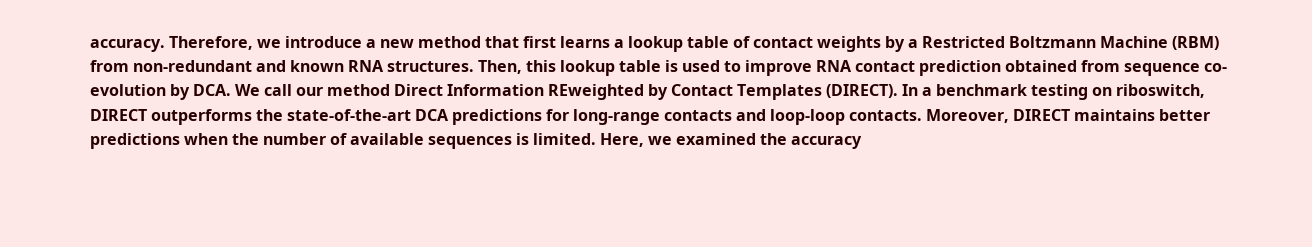accuracy. Therefore, we introduce a new method that first learns a lookup table of contact weights by a Restricted Boltzmann Machine (RBM) from non-redundant and known RNA structures. Then, this lookup table is used to improve RNA contact prediction obtained from sequence co-evolution by DCA. We call our method Direct Information REweighted by Contact Templates (DIRECT). In a benchmark testing on riboswitch, DIRECT outperforms the state-of-the-art DCA predictions for long-range contacts and loop-loop contacts. Moreover, DIRECT maintains better predictions when the number of available sequences is limited. Here, we examined the accuracy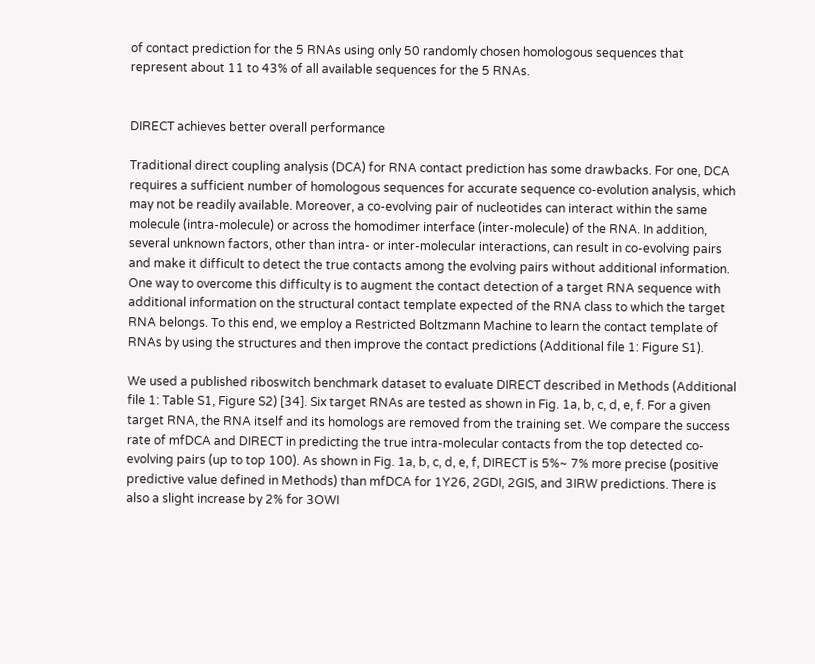of contact prediction for the 5 RNAs using only 50 randomly chosen homologous sequences that represent about 11 to 43% of all available sequences for the 5 RNAs.


DIRECT achieves better overall performance

Traditional direct coupling analysis (DCA) for RNA contact prediction has some drawbacks. For one, DCA requires a sufficient number of homologous sequences for accurate sequence co-evolution analysis, which may not be readily available. Moreover, a co-evolving pair of nucleotides can interact within the same molecule (intra-molecule) or across the homodimer interface (inter-molecule) of the RNA. In addition, several unknown factors, other than intra- or inter-molecular interactions, can result in co-evolving pairs and make it difficult to detect the true contacts among the evolving pairs without additional information. One way to overcome this difficulty is to augment the contact detection of a target RNA sequence with additional information on the structural contact template expected of the RNA class to which the target RNA belongs. To this end, we employ a Restricted Boltzmann Machine to learn the contact template of RNAs by using the structures and then improve the contact predictions (Additional file 1: Figure S1).

We used a published riboswitch benchmark dataset to evaluate DIRECT described in Methods (Additional file 1: Table S1, Figure S2) [34]. Six target RNAs are tested as shown in Fig. 1a, b, c, d, e, f. For a given target RNA, the RNA itself and its homologs are removed from the training set. We compare the success rate of mfDCA and DIRECT in predicting the true intra-molecular contacts from the top detected co-evolving pairs (up to top 100). As shown in Fig. 1a, b, c, d, e, f, DIRECT is 5%~ 7% more precise (positive predictive value defined in Methods) than mfDCA for 1Y26, 2GDI, 2GIS, and 3IRW predictions. There is also a slight increase by 2% for 3OWI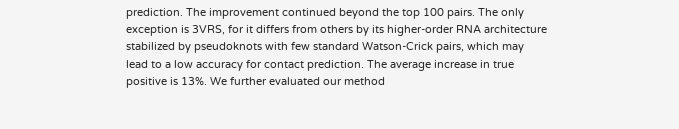prediction. The improvement continued beyond the top 100 pairs. The only exception is 3VRS, for it differs from others by its higher-order RNA architecture stabilized by pseudoknots with few standard Watson-Crick pairs, which may lead to a low accuracy for contact prediction. The average increase in true positive is 13%. We further evaluated our method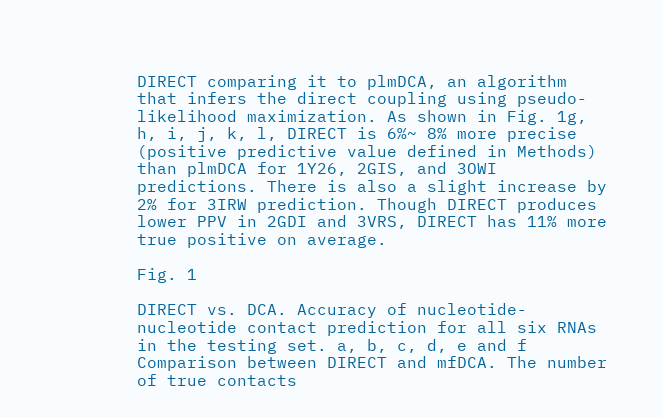DIRECT comparing it to plmDCA, an algorithm that infers the direct coupling using pseudo-likelihood maximization. As shown in Fig. 1g, h, i, j, k, l, DIRECT is 6%~ 8% more precise (positive predictive value defined in Methods) than plmDCA for 1Y26, 2GIS, and 3OWI predictions. There is also a slight increase by 2% for 3IRW prediction. Though DIRECT produces lower PPV in 2GDI and 3VRS, DIRECT has 11% more true positive on average.

Fig. 1

DIRECT vs. DCA. Accuracy of nucleotide-nucleotide contact prediction for all six RNAs in the testing set. a, b, c, d, e and f Comparison between DIRECT and mfDCA. The number of true contacts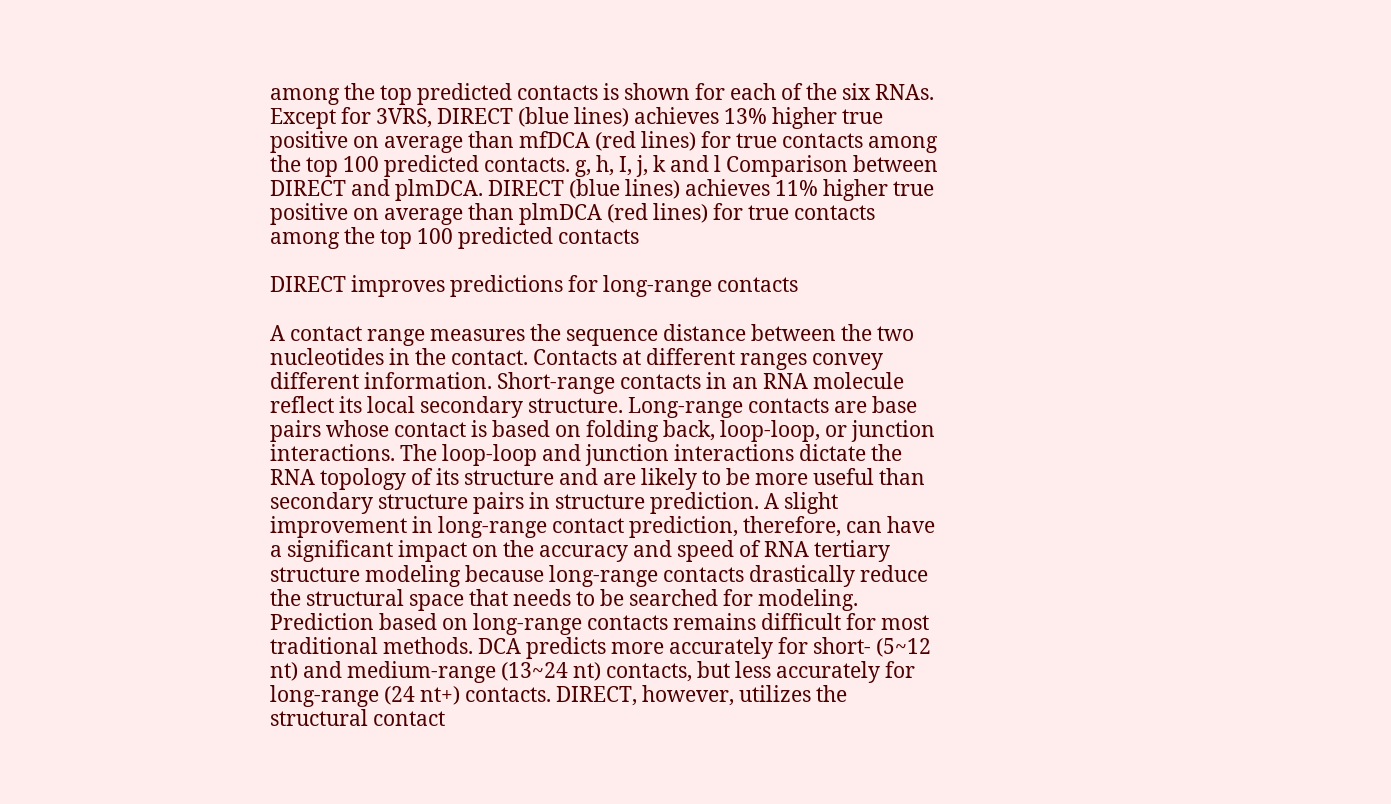among the top predicted contacts is shown for each of the six RNAs. Except for 3VRS, DIRECT (blue lines) achieves 13% higher true positive on average than mfDCA (red lines) for true contacts among the top 100 predicted contacts. g, h, I, j, k and l Comparison between DIRECT and plmDCA. DIRECT (blue lines) achieves 11% higher true positive on average than plmDCA (red lines) for true contacts among the top 100 predicted contacts

DIRECT improves predictions for long-range contacts

A contact range measures the sequence distance between the two nucleotides in the contact. Contacts at different ranges convey different information. Short-range contacts in an RNA molecule reflect its local secondary structure. Long-range contacts are base pairs whose contact is based on folding back, loop-loop, or junction interactions. The loop-loop and junction interactions dictate the RNA topology of its structure and are likely to be more useful than secondary structure pairs in structure prediction. A slight improvement in long-range contact prediction, therefore, can have a significant impact on the accuracy and speed of RNA tertiary structure modeling because long-range contacts drastically reduce the structural space that needs to be searched for modeling. Prediction based on long-range contacts remains difficult for most traditional methods. DCA predicts more accurately for short- (5~12 nt) and medium-range (13~24 nt) contacts, but less accurately for long-range (24 nt+) contacts. DIRECT, however, utilizes the structural contact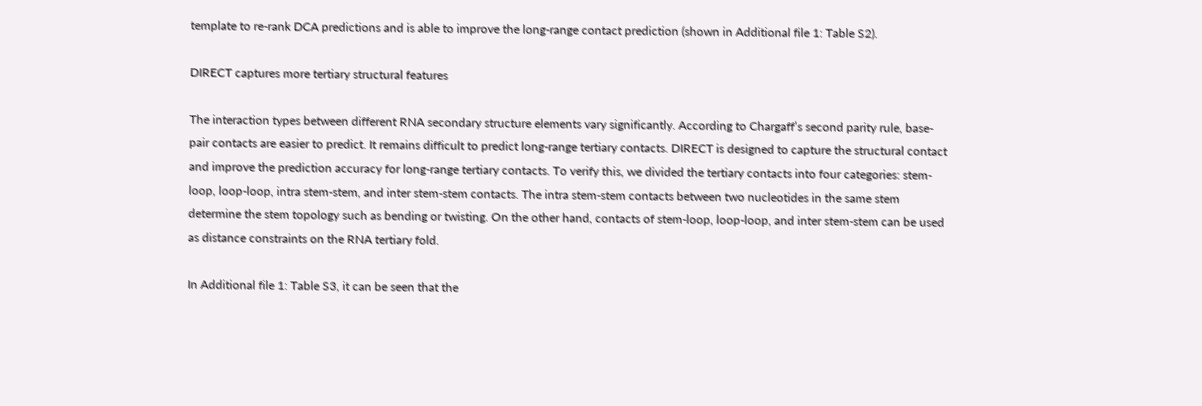template to re-rank DCA predictions and is able to improve the long-range contact prediction (shown in Additional file 1: Table S2).

DIRECT captures more tertiary structural features

The interaction types between different RNA secondary structure elements vary significantly. According to Chargaff’s second parity rule, base-pair contacts are easier to predict. It remains difficult to predict long-range tertiary contacts. DIRECT is designed to capture the structural contact and improve the prediction accuracy for long-range tertiary contacts. To verify this, we divided the tertiary contacts into four categories: stem-loop, loop-loop, intra stem-stem, and inter stem-stem contacts. The intra stem-stem contacts between two nucleotides in the same stem determine the stem topology such as bending or twisting. On the other hand, contacts of stem-loop, loop-loop, and inter stem-stem can be used as distance constraints on the RNA tertiary fold.

In Additional file 1: Table S3, it can be seen that the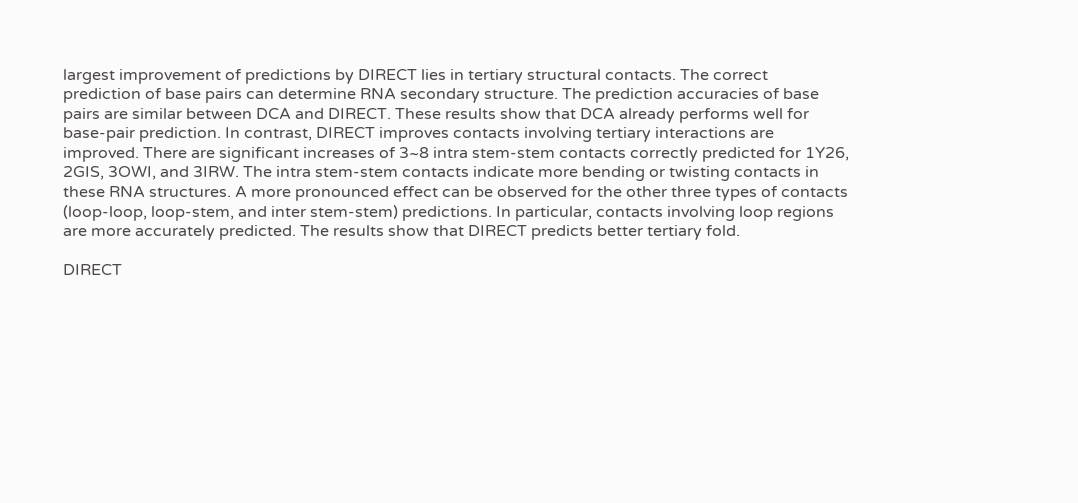largest improvement of predictions by DIRECT lies in tertiary structural contacts. The correct prediction of base pairs can determine RNA secondary structure. The prediction accuracies of base pairs are similar between DCA and DIRECT. These results show that DCA already performs well for base-pair prediction. In contrast, DIRECT improves contacts involving tertiary interactions are improved. There are significant increases of 3~8 intra stem-stem contacts correctly predicted for 1Y26, 2GIS, 3OWI, and 3IRW. The intra stem-stem contacts indicate more bending or twisting contacts in these RNA structures. A more pronounced effect can be observed for the other three types of contacts (loop-loop, loop-stem, and inter stem-stem) predictions. In particular, contacts involving loop regions are more accurately predicted. The results show that DIRECT predicts better tertiary fold.

DIRECT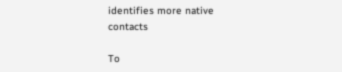identifies more native contacts

To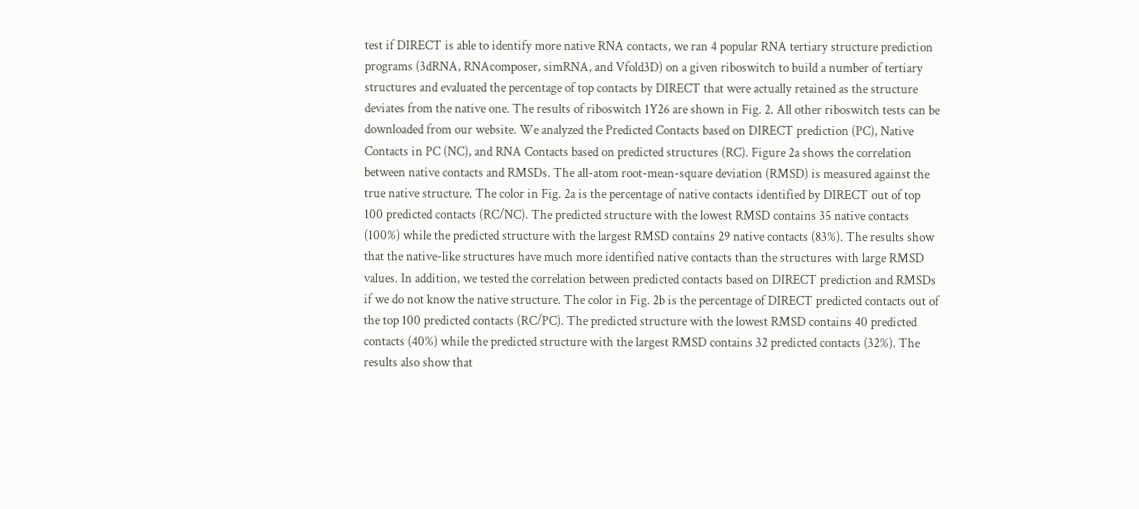test if DIRECT is able to identify more native RNA contacts, we ran 4 popular RNA tertiary structure prediction programs (3dRNA, RNAcomposer, simRNA, and Vfold3D) on a given riboswitch to build a number of tertiary structures and evaluated the percentage of top contacts by DIRECT that were actually retained as the structure deviates from the native one. The results of riboswitch 1Y26 are shown in Fig. 2. All other riboswitch tests can be downloaded from our website. We analyzed the Predicted Contacts based on DIRECT prediction (PC), Native Contacts in PC (NC), and RNA Contacts based on predicted structures (RC). Figure 2a shows the correlation between native contacts and RMSDs. The all-atom root-mean-square deviation (RMSD) is measured against the true native structure. The color in Fig. 2a is the percentage of native contacts identified by DIRECT out of top 100 predicted contacts (RC/NC). The predicted structure with the lowest RMSD contains 35 native contacts (100%) while the predicted structure with the largest RMSD contains 29 native contacts (83%). The results show that the native-like structures have much more identified native contacts than the structures with large RMSD values. In addition, we tested the correlation between predicted contacts based on DIRECT prediction and RMSDs if we do not know the native structure. The color in Fig. 2b is the percentage of DIRECT predicted contacts out of the top 100 predicted contacts (RC/PC). The predicted structure with the lowest RMSD contains 40 predicted contacts (40%) while the predicted structure with the largest RMSD contains 32 predicted contacts (32%). The results also show that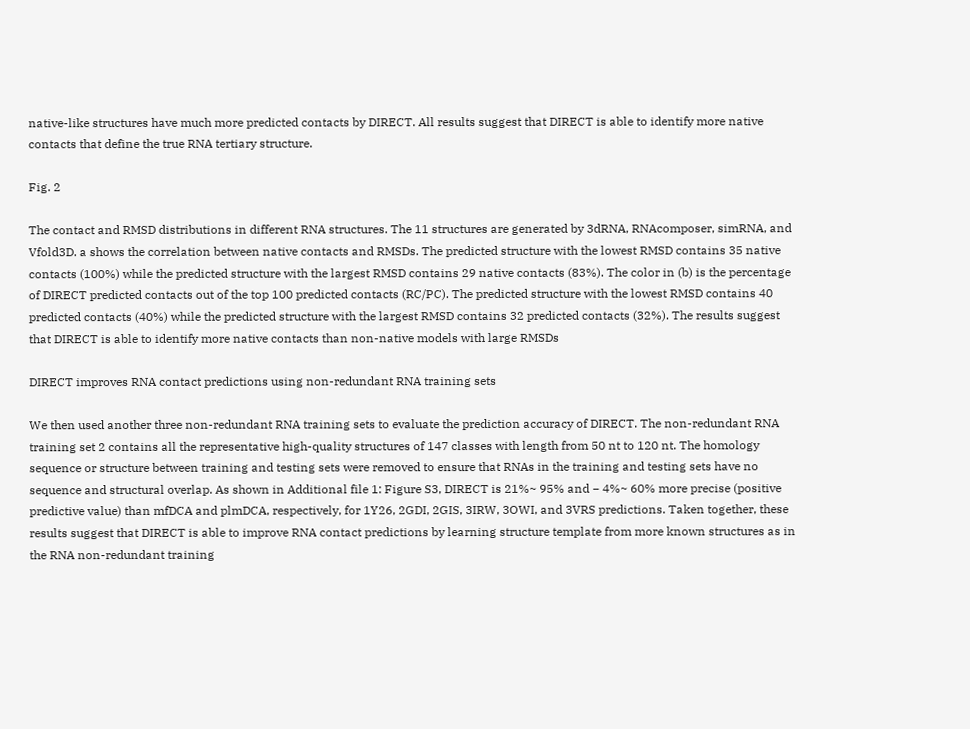native-like structures have much more predicted contacts by DIRECT. All results suggest that DIRECT is able to identify more native contacts that define the true RNA tertiary structure.

Fig. 2

The contact and RMSD distributions in different RNA structures. The 11 structures are generated by 3dRNA, RNAcomposer, simRNA, and Vfold3D. a shows the correlation between native contacts and RMSDs. The predicted structure with the lowest RMSD contains 35 native contacts (100%) while the predicted structure with the largest RMSD contains 29 native contacts (83%). The color in (b) is the percentage of DIRECT predicted contacts out of the top 100 predicted contacts (RC/PC). The predicted structure with the lowest RMSD contains 40 predicted contacts (40%) while the predicted structure with the largest RMSD contains 32 predicted contacts (32%). The results suggest that DIRECT is able to identify more native contacts than non-native models with large RMSDs

DIRECT improves RNA contact predictions using non-redundant RNA training sets

We then used another three non-redundant RNA training sets to evaluate the prediction accuracy of DIRECT. The non-redundant RNA training set 2 contains all the representative high-quality structures of 147 classes with length from 50 nt to 120 nt. The homology sequence or structure between training and testing sets were removed to ensure that RNAs in the training and testing sets have no sequence and structural overlap. As shown in Additional file 1: Figure S3, DIRECT is 21%~ 95% and − 4%~ 60% more precise (positive predictive value) than mfDCA and plmDCA, respectively, for 1Y26, 2GDI, 2GIS, 3IRW, 3OWI, and 3VRS predictions. Taken together, these results suggest that DIRECT is able to improve RNA contact predictions by learning structure template from more known structures as in the RNA non-redundant training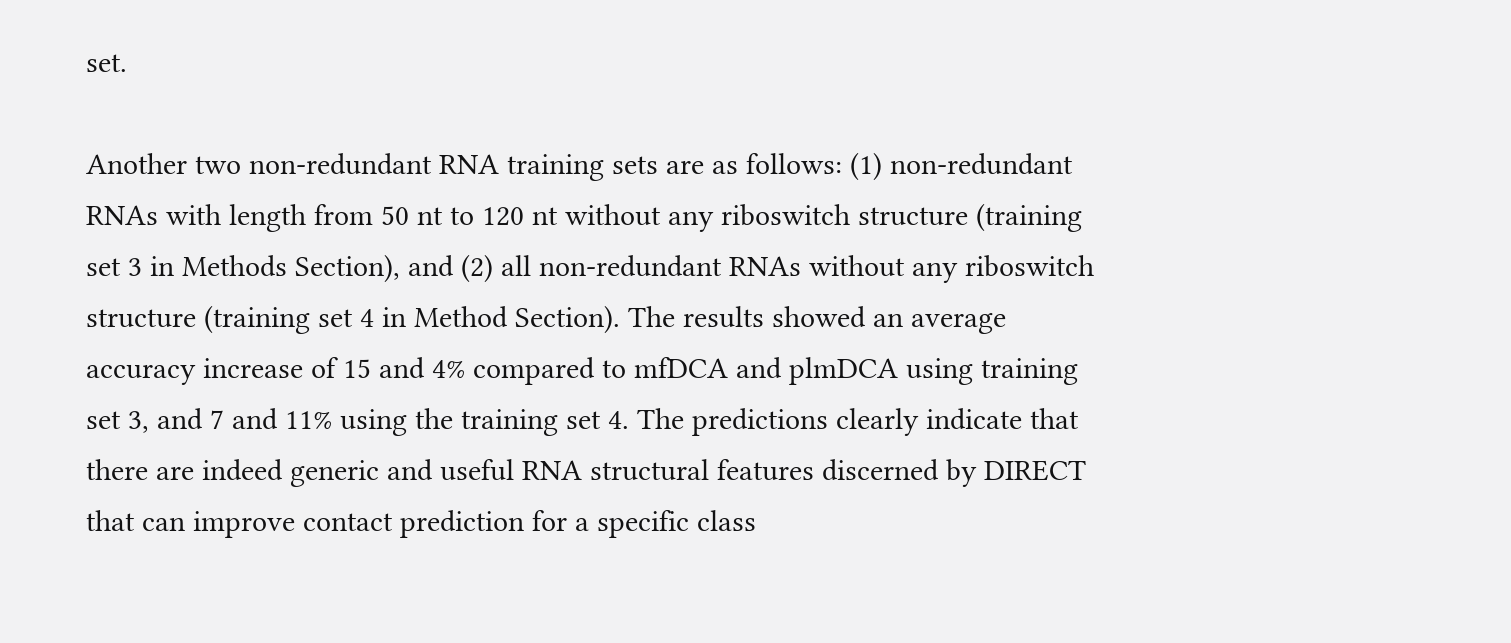set.

Another two non-redundant RNA training sets are as follows: (1) non-redundant RNAs with length from 50 nt to 120 nt without any riboswitch structure (training set 3 in Methods Section), and (2) all non-redundant RNAs without any riboswitch structure (training set 4 in Method Section). The results showed an average accuracy increase of 15 and 4% compared to mfDCA and plmDCA using training set 3, and 7 and 11% using the training set 4. The predictions clearly indicate that there are indeed generic and useful RNA structural features discerned by DIRECT that can improve contact prediction for a specific class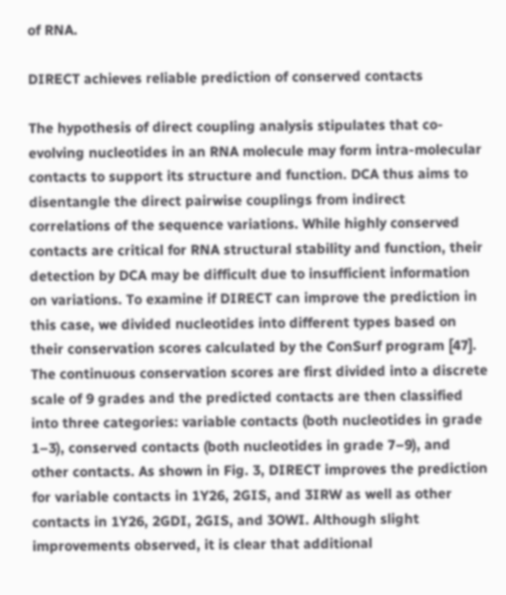of RNA.

DIRECT achieves reliable prediction of conserved contacts

The hypothesis of direct coupling analysis stipulates that co-evolving nucleotides in an RNA molecule may form intra-molecular contacts to support its structure and function. DCA thus aims to disentangle the direct pairwise couplings from indirect correlations of the sequence variations. While highly conserved contacts are critical for RNA structural stability and function, their detection by DCA may be difficult due to insufficient information on variations. To examine if DIRECT can improve the prediction in this case, we divided nucleotides into different types based on their conservation scores calculated by the ConSurf program [47]. The continuous conservation scores are first divided into a discrete scale of 9 grades and the predicted contacts are then classified into three categories: variable contacts (both nucleotides in grade 1–3), conserved contacts (both nucleotides in grade 7–9), and other contacts. As shown in Fig. 3, DIRECT improves the prediction for variable contacts in 1Y26, 2GIS, and 3IRW as well as other contacts in 1Y26, 2GDI, 2GIS, and 3OWI. Although slight improvements observed, it is clear that additional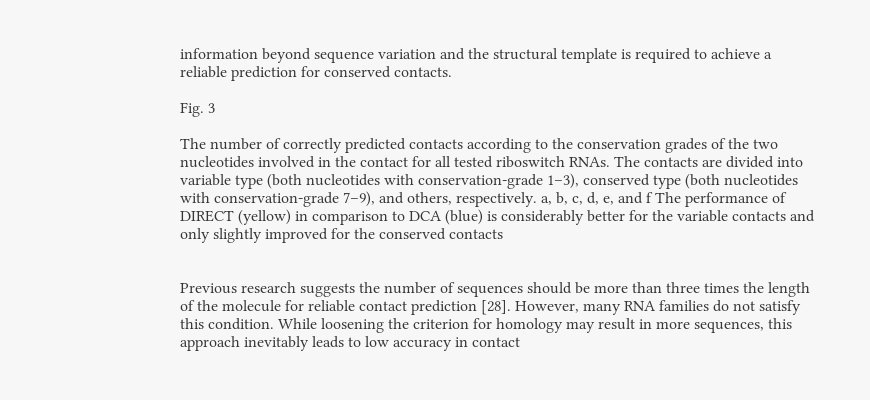information beyond sequence variation and the structural template is required to achieve a reliable prediction for conserved contacts.

Fig. 3

The number of correctly predicted contacts according to the conservation grades of the two nucleotides involved in the contact for all tested riboswitch RNAs. The contacts are divided into variable type (both nucleotides with conservation-grade 1–3), conserved type (both nucleotides with conservation-grade 7–9), and others, respectively. a, b, c, d, e, and f The performance of DIRECT (yellow) in comparison to DCA (blue) is considerably better for the variable contacts and only slightly improved for the conserved contacts


Previous research suggests the number of sequences should be more than three times the length of the molecule for reliable contact prediction [28]. However, many RNA families do not satisfy this condition. While loosening the criterion for homology may result in more sequences, this approach inevitably leads to low accuracy in contact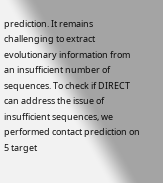prediction. It remains challenging to extract evolutionary information from an insufficient number of sequences. To check if DIRECT can address the issue of insufficient sequences, we performed contact prediction on 5 target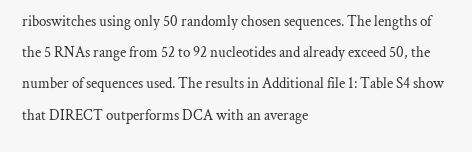riboswitches using only 50 randomly chosen sequences. The lengths of the 5 RNAs range from 52 to 92 nucleotides and already exceed 50, the number of sequences used. The results in Additional file 1: Table S4 show that DIRECT outperforms DCA with an average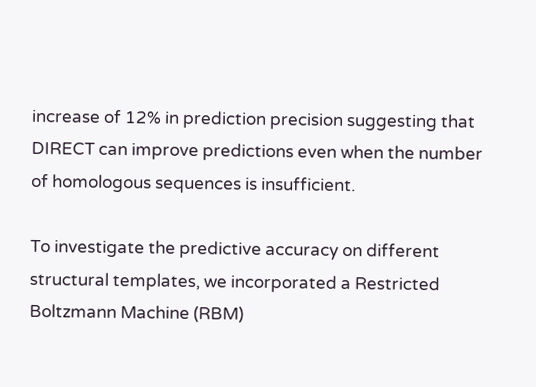increase of 12% in prediction precision suggesting that DIRECT can improve predictions even when the number of homologous sequences is insufficient.

To investigate the predictive accuracy on different structural templates, we incorporated a Restricted Boltzmann Machine (RBM)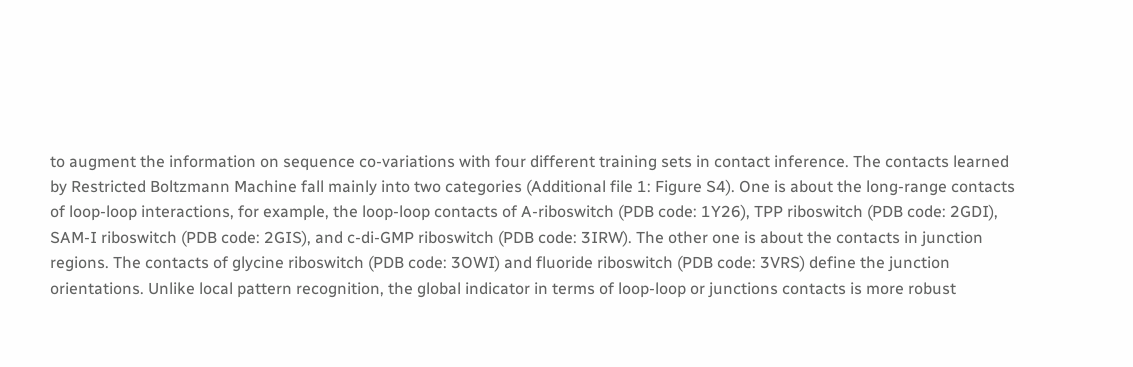to augment the information on sequence co-variations with four different training sets in contact inference. The contacts learned by Restricted Boltzmann Machine fall mainly into two categories (Additional file 1: Figure S4). One is about the long-range contacts of loop-loop interactions, for example, the loop-loop contacts of A-riboswitch (PDB code: 1Y26), TPP riboswitch (PDB code: 2GDI), SAM-I riboswitch (PDB code: 2GIS), and c-di-GMP riboswitch (PDB code: 3IRW). The other one is about the contacts in junction regions. The contacts of glycine riboswitch (PDB code: 3OWI) and fluoride riboswitch (PDB code: 3VRS) define the junction orientations. Unlike local pattern recognition, the global indicator in terms of loop-loop or junctions contacts is more robust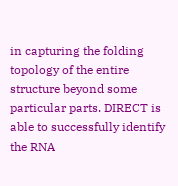in capturing the folding topology of the entire structure beyond some particular parts. DIRECT is able to successfully identify the RNA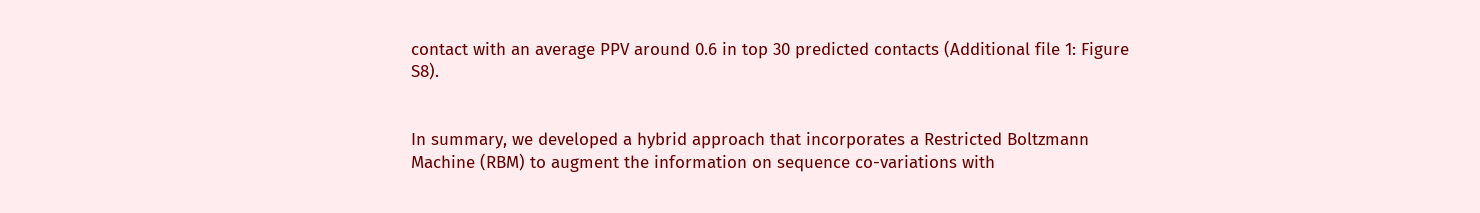contact with an average PPV around 0.6 in top 30 predicted contacts (Additional file 1: Figure S8).


In summary, we developed a hybrid approach that incorporates a Restricted Boltzmann Machine (RBM) to augment the information on sequence co-variations with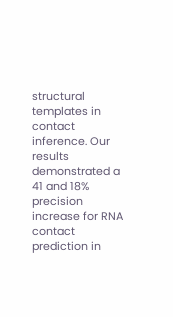structural templates in contact inference. Our results demonstrated a 41 and 18% precision increase for RNA contact prediction in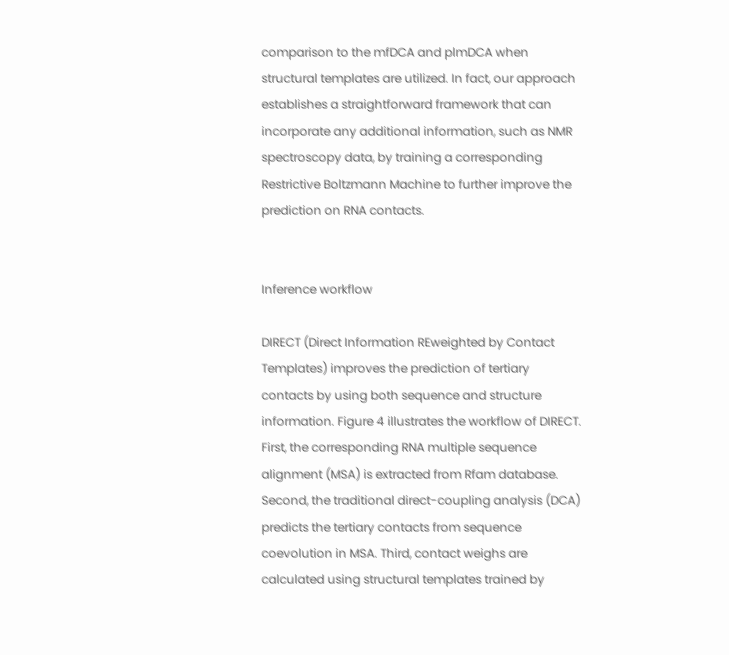comparison to the mfDCA and plmDCA when structural templates are utilized. In fact, our approach establishes a straightforward framework that can incorporate any additional information, such as NMR spectroscopy data, by training a corresponding Restrictive Boltzmann Machine to further improve the prediction on RNA contacts.


Inference workflow

DIRECT (Direct Information REweighted by Contact Templates) improves the prediction of tertiary contacts by using both sequence and structure information. Figure 4 illustrates the workflow of DIRECT. First, the corresponding RNA multiple sequence alignment (MSA) is extracted from Rfam database. Second, the traditional direct-coupling analysis (DCA) predicts the tertiary contacts from sequence coevolution in MSA. Third, contact weighs are calculated using structural templates trained by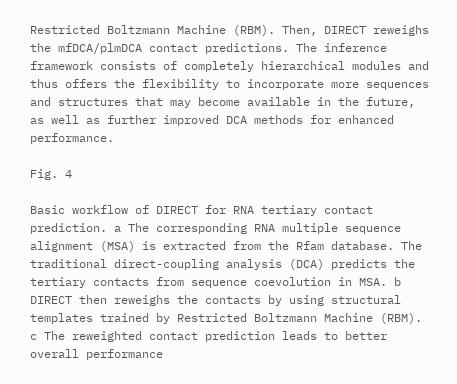Restricted Boltzmann Machine (RBM). Then, DIRECT reweighs the mfDCA/plmDCA contact predictions. The inference framework consists of completely hierarchical modules and thus offers the flexibility to incorporate more sequences and structures that may become available in the future, as well as further improved DCA methods for enhanced performance.

Fig. 4

Basic workflow of DIRECT for RNA tertiary contact prediction. a The corresponding RNA multiple sequence alignment (MSA) is extracted from the Rfam database. The traditional direct-coupling analysis (DCA) predicts the tertiary contacts from sequence coevolution in MSA. b DIRECT then reweighs the contacts by using structural templates trained by Restricted Boltzmann Machine (RBM). c The reweighted contact prediction leads to better overall performance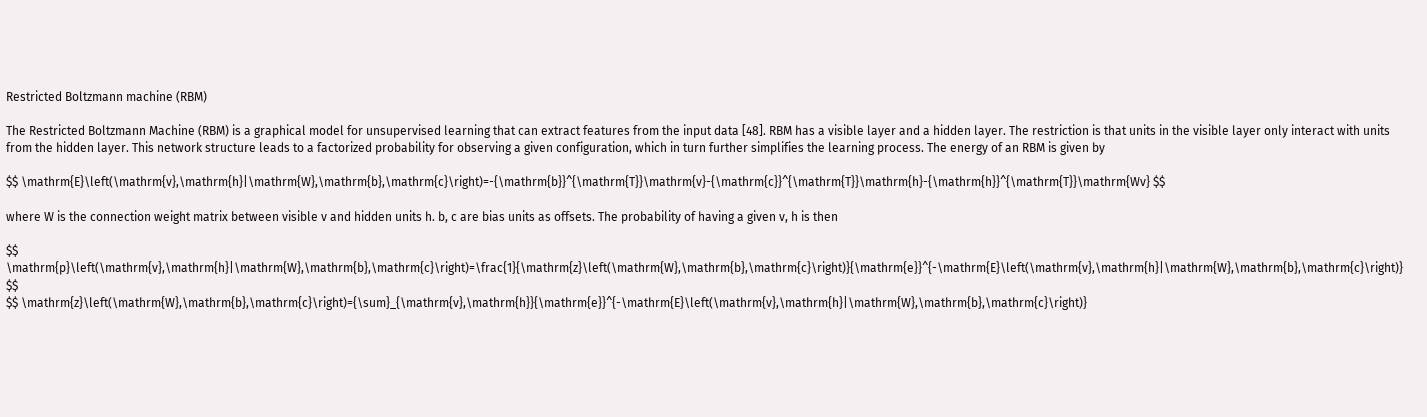Restricted Boltzmann machine (RBM)

The Restricted Boltzmann Machine (RBM) is a graphical model for unsupervised learning that can extract features from the input data [48]. RBM has a visible layer and a hidden layer. The restriction is that units in the visible layer only interact with units from the hidden layer. This network structure leads to a factorized probability for observing a given configuration, which in turn further simplifies the learning process. The energy of an RBM is given by

$$ \mathrm{E}\left(\mathrm{v},\mathrm{h}|\mathrm{W},\mathrm{b},\mathrm{c}\right)=-{\mathrm{b}}^{\mathrm{T}}\mathrm{v}-{\mathrm{c}}^{\mathrm{T}}\mathrm{h}-{\mathrm{h}}^{\mathrm{T}}\mathrm{Wv} $$

where W is the connection weight matrix between visible v and hidden units h. b, c are bias units as offsets. The probability of having a given v, h is then

$$ \mathrm{p}\left(\mathrm{v},\mathrm{h}|\mathrm{W},\mathrm{b},\mathrm{c}\right)=\frac{1}{\mathrm{z}\left(\mathrm{W},\mathrm{b},\mathrm{c}\right)}{\mathrm{e}}^{-\mathrm{E}\left(\mathrm{v},\mathrm{h}|\mathrm{W},\mathrm{b},\mathrm{c}\right)} $$
$$ \mathrm{z}\left(\mathrm{W},\mathrm{b},\mathrm{c}\right)={\sum}_{\mathrm{v},\mathrm{h}}{\mathrm{e}}^{-\mathrm{E}\left(\mathrm{v},\mathrm{h}|\mathrm{W},\mathrm{b},\mathrm{c}\right)}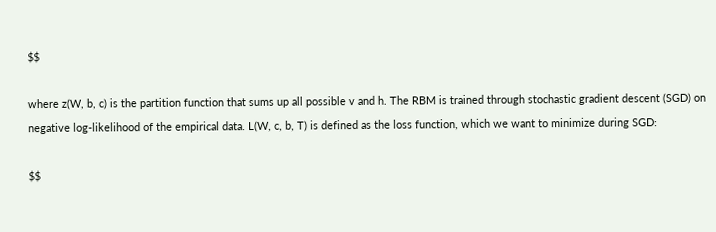$$

where z(W, b, c) is the partition function that sums up all possible v and h. The RBM is trained through stochastic gradient descent (SGD) on negative log-likelihood of the empirical data. L(W, c, b, T) is defined as the loss function, which we want to minimize during SGD:

$$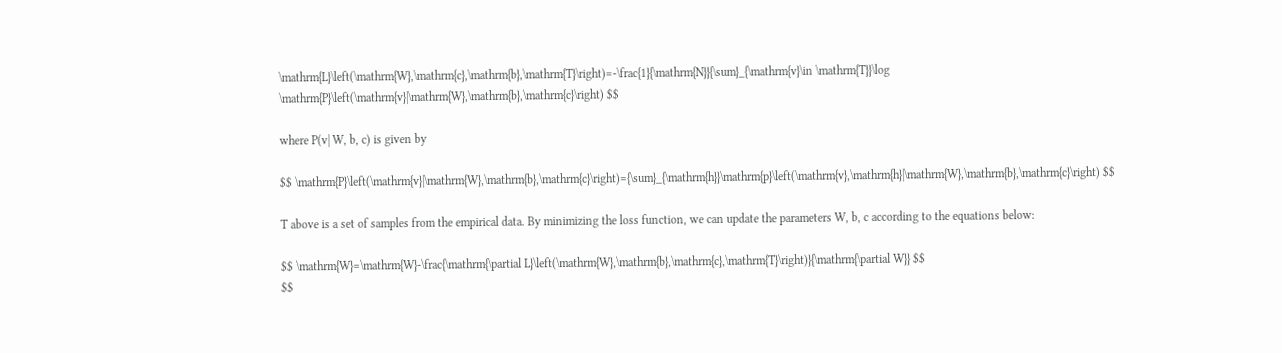\mathrm{L}\left(\mathrm{W},\mathrm{c},\mathrm{b},\mathrm{T}\right)=-\frac{1}{\mathrm{N}}{\sum}_{\mathrm{v}\in \mathrm{T}}\log \mathrm{P}\left(\mathrm{v}|\mathrm{W},\mathrm{b},\mathrm{c}\right) $$

where P(v| W, b, c) is given by

$$ \mathrm{P}\left(\mathrm{v}|\mathrm{W},\mathrm{b},\mathrm{c}\right)={\sum}_{\mathrm{h}}\mathrm{p}\left(\mathrm{v},\mathrm{h}|\mathrm{W},\mathrm{b},\mathrm{c}\right) $$

T above is a set of samples from the empirical data. By minimizing the loss function, we can update the parameters W, b, c according to the equations below:

$$ \mathrm{W}=\mathrm{W}-\frac{\mathrm{\partial L}\left(\mathrm{W},\mathrm{b},\mathrm{c},\mathrm{T}\right)}{\mathrm{\partial W}} $$
$$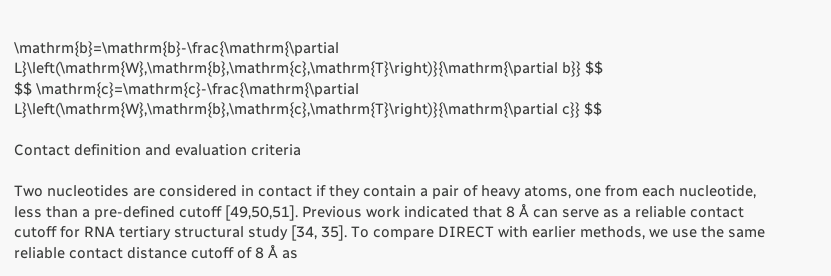\mathrm{b}=\mathrm{b}-\frac{\mathrm{\partial L}\left(\mathrm{W},\mathrm{b},\mathrm{c},\mathrm{T}\right)}{\mathrm{\partial b}} $$
$$ \mathrm{c}=\mathrm{c}-\frac{\mathrm{\partial L}\left(\mathrm{W},\mathrm{b},\mathrm{c},\mathrm{T}\right)}{\mathrm{\partial c}} $$

Contact definition and evaluation criteria

Two nucleotides are considered in contact if they contain a pair of heavy atoms, one from each nucleotide, less than a pre-defined cutoff [49,50,51]. Previous work indicated that 8 Å can serve as a reliable contact cutoff for RNA tertiary structural study [34, 35]. To compare DIRECT with earlier methods, we use the same reliable contact distance cutoff of 8 Å as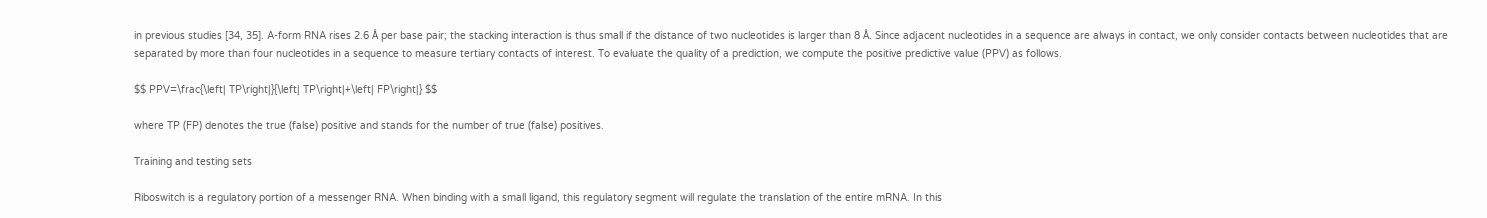in previous studies [34, 35]. A-form RNA rises 2.6 Å per base pair; the stacking interaction is thus small if the distance of two nucleotides is larger than 8 Å. Since adjacent nucleotides in a sequence are always in contact, we only consider contacts between nucleotides that are separated by more than four nucleotides in a sequence to measure tertiary contacts of interest. To evaluate the quality of a prediction, we compute the positive predictive value (PPV) as follows.

$$ PPV=\frac{\left| TP\right|}{\left| TP\right|+\left| FP\right|} $$

where TP (FP) denotes the true (false) positive and stands for the number of true (false) positives.

Training and testing sets

Riboswitch is a regulatory portion of a messenger RNA. When binding with a small ligand, this regulatory segment will regulate the translation of the entire mRNA. In this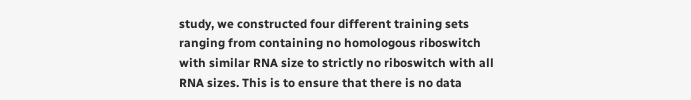study, we constructed four different training sets ranging from containing no homologous riboswitch with similar RNA size to strictly no riboswitch with all RNA sizes. This is to ensure that there is no data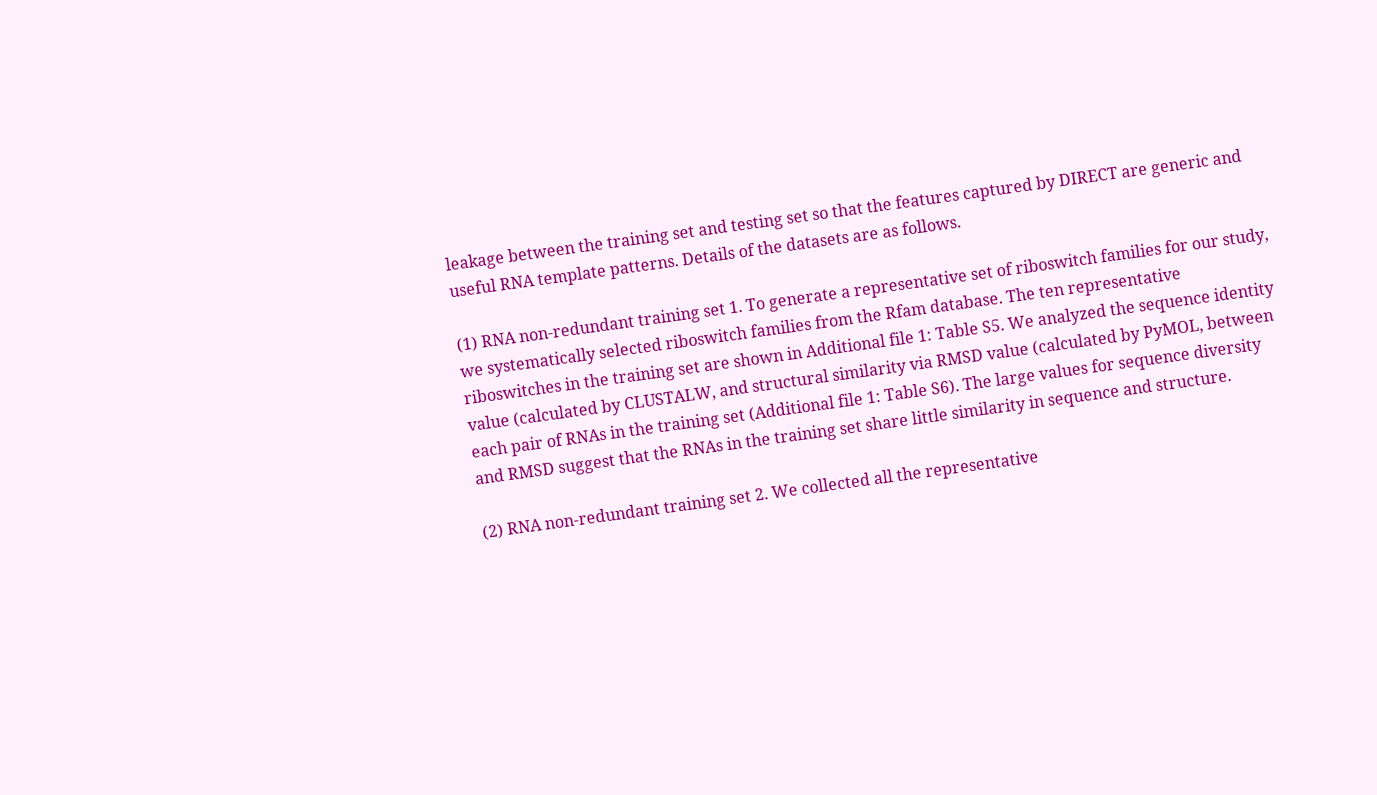leakage between the training set and testing set so that the features captured by DIRECT are generic and useful RNA template patterns. Details of the datasets are as follows.

(1) RNA non-redundant training set 1. To generate a representative set of riboswitch families for our study, we systematically selected riboswitch families from the Rfam database. The ten representative riboswitches in the training set are shown in Additional file 1: Table S5. We analyzed the sequence identity value (calculated by CLUSTALW, and structural similarity via RMSD value (calculated by PyMOL, between each pair of RNAs in the training set (Additional file 1: Table S6). The large values for sequence diversity and RMSD suggest that the RNAs in the training set share little similarity in sequence and structure.

(2) RNA non-redundant training set 2. We collected all the representative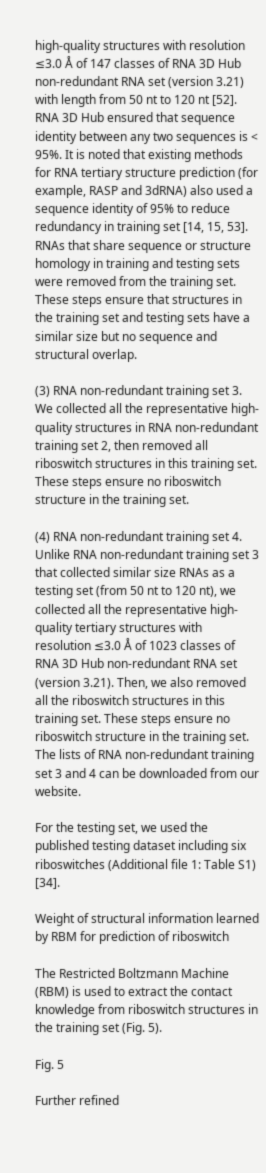high-quality structures with resolution ≤3.0 Å of 147 classes of RNA 3D Hub non-redundant RNA set (version 3.21) with length from 50 nt to 120 nt [52]. RNA 3D Hub ensured that sequence identity between any two sequences is < 95%. It is noted that existing methods for RNA tertiary structure prediction (for example, RASP and 3dRNA) also used a sequence identity of 95% to reduce redundancy in training set [14, 15, 53]. RNAs that share sequence or structure homology in training and testing sets were removed from the training set. These steps ensure that structures in the training set and testing sets have a similar size but no sequence and structural overlap.

(3) RNA non-redundant training set 3. We collected all the representative high-quality structures in RNA non-redundant training set 2, then removed all riboswitch structures in this training set. These steps ensure no riboswitch structure in the training set.

(4) RNA non-redundant training set 4. Unlike RNA non-redundant training set 3 that collected similar size RNAs as a testing set (from 50 nt to 120 nt), we collected all the representative high-quality tertiary structures with resolution ≤3.0 Å of 1023 classes of RNA 3D Hub non-redundant RNA set (version 3.21). Then, we also removed all the riboswitch structures in this training set. These steps ensure no riboswitch structure in the training set. The lists of RNA non-redundant training set 3 and 4 can be downloaded from our website.

For the testing set, we used the published testing dataset including six riboswitches (Additional file 1: Table S1) [34].

Weight of structural information learned by RBM for prediction of riboswitch

The Restricted Boltzmann Machine (RBM) is used to extract the contact knowledge from riboswitch structures in the training set (Fig. 5).

Fig. 5

Further refined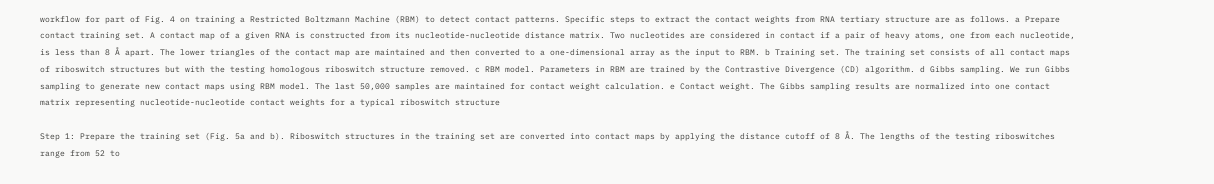workflow for part of Fig. 4 on training a Restricted Boltzmann Machine (RBM) to detect contact patterns. Specific steps to extract the contact weights from RNA tertiary structure are as follows. a Prepare contact training set. A contact map of a given RNA is constructed from its nucleotide-nucleotide distance matrix. Two nucleotides are considered in contact if a pair of heavy atoms, one from each nucleotide, is less than 8 Å apart. The lower triangles of the contact map are maintained and then converted to a one-dimensional array as the input to RBM. b Training set. The training set consists of all contact maps of riboswitch structures but with the testing homologous riboswitch structure removed. c RBM model. Parameters in RBM are trained by the Contrastive Divergence (CD) algorithm. d Gibbs sampling. We run Gibbs sampling to generate new contact maps using RBM model. The last 50,000 samples are maintained for contact weight calculation. e Contact weight. The Gibbs sampling results are normalized into one contact matrix representing nucleotide-nucleotide contact weights for a typical riboswitch structure

Step 1: Prepare the training set (Fig. 5a and b). Riboswitch structures in the training set are converted into contact maps by applying the distance cutoff of 8 Å. The lengths of the testing riboswitches range from 52 to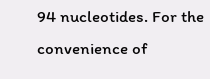94 nucleotides. For the convenience of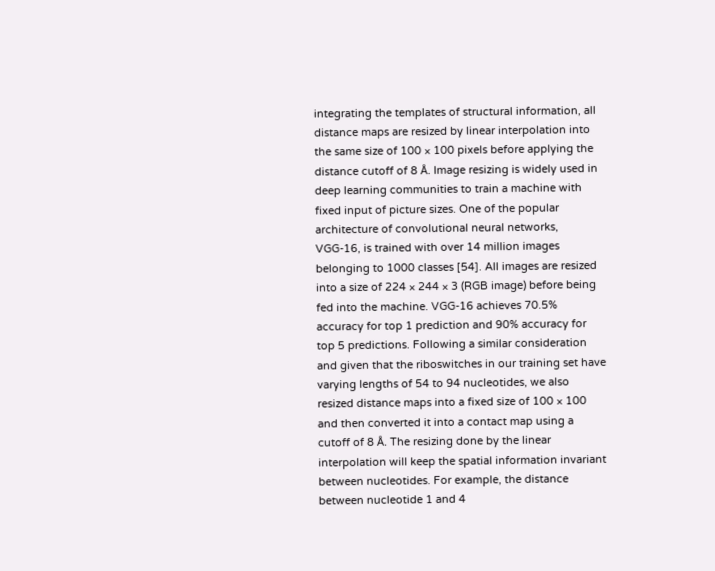integrating the templates of structural information, all distance maps are resized by linear interpolation into the same size of 100 × 100 pixels before applying the distance cutoff of 8 Å. Image resizing is widely used in deep learning communities to train a machine with fixed input of picture sizes. One of the popular architecture of convolutional neural networks, VGG-16, is trained with over 14 million images belonging to 1000 classes [54]. All images are resized into a size of 224 × 244 × 3 (RGB image) before being fed into the machine. VGG-16 achieves 70.5% accuracy for top 1 prediction and 90% accuracy for top 5 predictions. Following a similar consideration and given that the riboswitches in our training set have varying lengths of 54 to 94 nucleotides, we also resized distance maps into a fixed size of 100 × 100 and then converted it into a contact map using a cutoff of 8 Å. The resizing done by the linear interpolation will keep the spatial information invariant between nucleotides. For example, the distance between nucleotide 1 and 4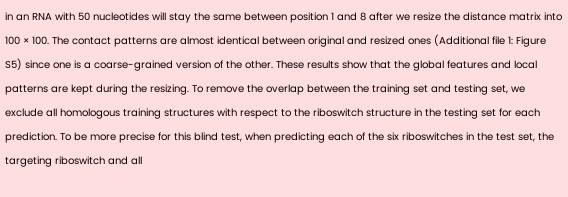in an RNA with 50 nucleotides will stay the same between position 1 and 8 after we resize the distance matrix into 100 × 100. The contact patterns are almost identical between original and resized ones (Additional file 1: Figure S5) since one is a coarse-grained version of the other. These results show that the global features and local patterns are kept during the resizing. To remove the overlap between the training set and testing set, we exclude all homologous training structures with respect to the riboswitch structure in the testing set for each prediction. To be more precise for this blind test, when predicting each of the six riboswitches in the test set, the targeting riboswitch and all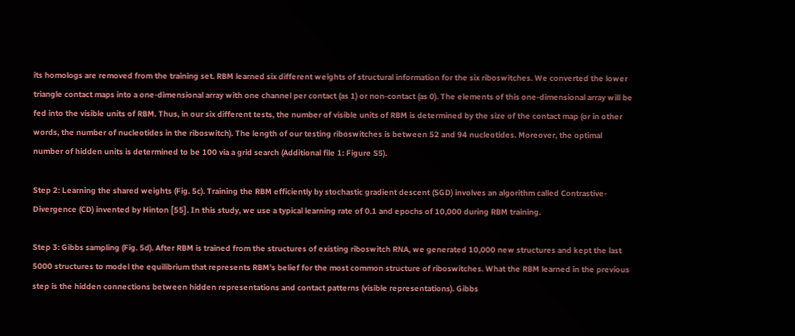its homologs are removed from the training set. RBM learned six different weights of structural information for the six riboswitches. We converted the lower triangle contact maps into a one-dimensional array with one channel per contact (as 1) or non-contact (as 0). The elements of this one-dimensional array will be fed into the visible units of RBM. Thus, in our six different tests, the number of visible units of RBM is determined by the size of the contact map (or in other words, the number of nucleotides in the riboswitch). The length of our testing riboswitches is between 52 and 94 nucleotides. Moreover, the optimal number of hidden units is determined to be 100 via a grid search (Additional file 1: Figure S5).

Step 2: Learning the shared weights (Fig. 5c). Training the RBM efficiently by stochastic gradient descent (SGD) involves an algorithm called Contrastive-Divergence (CD) invented by Hinton [55]. In this study, we use a typical learning rate of 0.1 and epochs of 10,000 during RBM training.

Step 3: Gibbs sampling (Fig. 5d). After RBM is trained from the structures of existing riboswitch RNA, we generated 10,000 new structures and kept the last 5000 structures to model the equilibrium that represents RBM’s belief for the most common structure of riboswitches. What the RBM learned in the previous step is the hidden connections between hidden representations and contact patterns (visible representations). Gibbs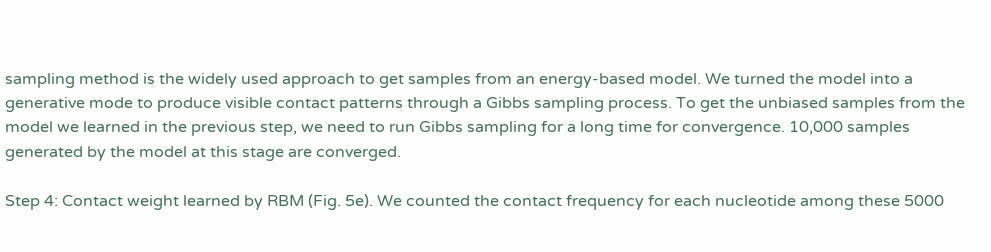sampling method is the widely used approach to get samples from an energy-based model. We turned the model into a generative mode to produce visible contact patterns through a Gibbs sampling process. To get the unbiased samples from the model we learned in the previous step, we need to run Gibbs sampling for a long time for convergence. 10,000 samples generated by the model at this stage are converged.

Step 4: Contact weight learned by RBM (Fig. 5e). We counted the contact frequency for each nucleotide among these 5000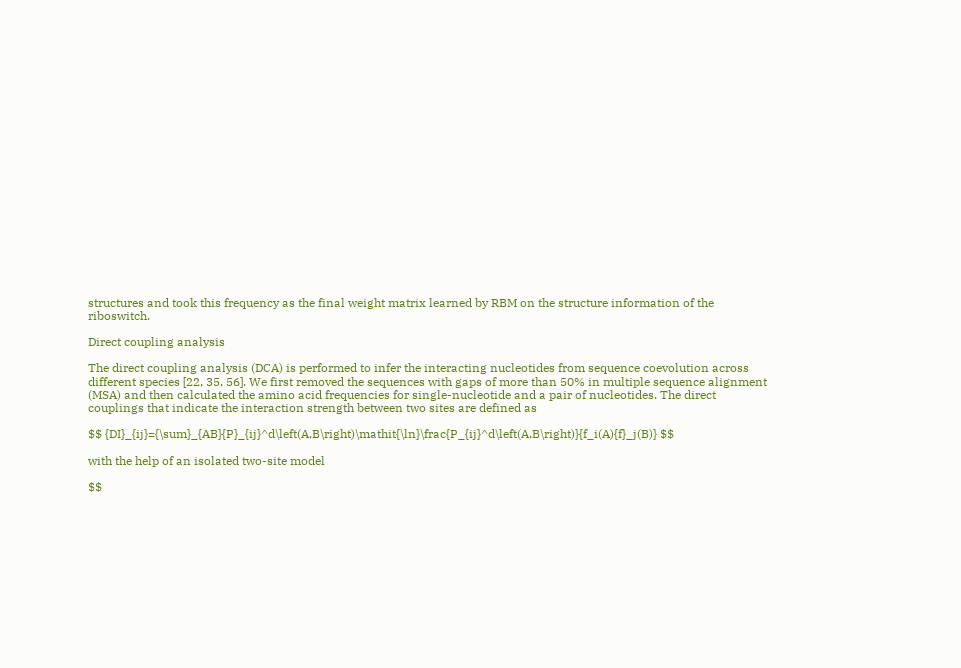structures and took this frequency as the final weight matrix learned by RBM on the structure information of the riboswitch.

Direct coupling analysis

The direct coupling analysis (DCA) is performed to infer the interacting nucleotides from sequence coevolution across different species [22, 35, 56]. We first removed the sequences with gaps of more than 50% in multiple sequence alignment (MSA) and then calculated the amino acid frequencies for single-nucleotide and a pair of nucleotides. The direct couplings that indicate the interaction strength between two sites are defined as

$$ {DI}_{ij}={\sum}_{AB}{P}_{ij}^d\left(A,B\right)\mathit{\ln}\frac{P_{ij}^d\left(A,B\right)}{f_i(A){f}_j(B)} $$

with the help of an isolated two-site model

$$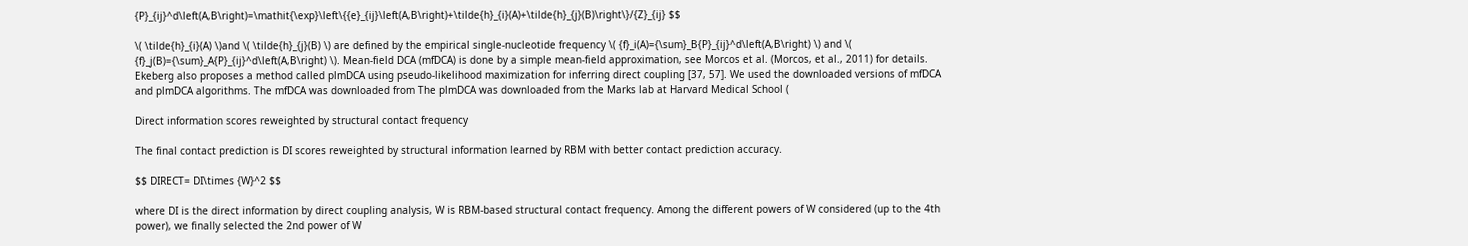{P}_{ij}^d\left(A,B\right)=\mathit{\exp}\left\{{e}_{ij}\left(A,B\right)+\tilde{h}_{i}(A)+\tilde{h}_{j}(B)\right\}/{Z}_{ij} $$

\( \tilde{h}_{i}(A) \)and \( \tilde{h}_{j}(B) \) are defined by the empirical single-nucleotide frequency \( {f}_i(A)={\sum}_B{P}_{ij}^d\left(A,B\right) \) and \( {f}_j(B)={\sum}_A{P}_{ij}^d\left(A,B\right) \). Mean-field DCA (mfDCA) is done by a simple mean-field approximation, see Morcos et al. (Morcos, et al., 2011) for details. Ekeberg also proposes a method called plmDCA using pseudo-likelihood maximization for inferring direct coupling [37, 57]. We used the downloaded versions of mfDCA and plmDCA algorithms. The mfDCA was downloaded from The plmDCA was downloaded from the Marks lab at Harvard Medical School (

Direct information scores reweighted by structural contact frequency

The final contact prediction is DI scores reweighted by structural information learned by RBM with better contact prediction accuracy.

$$ DIRECT= DI\times {W}^2 $$

where DI is the direct information by direct coupling analysis, W is RBM-based structural contact frequency. Among the different powers of W considered (up to the 4th power), we finally selected the 2nd power of W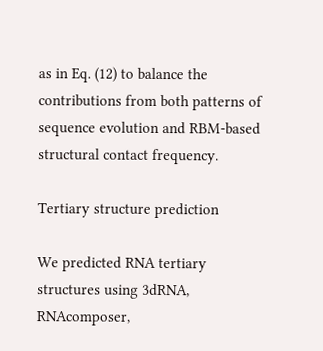as in Eq. (12) to balance the contributions from both patterns of sequence evolution and RBM-based structural contact frequency.

Tertiary structure prediction

We predicted RNA tertiary structures using 3dRNA, RNAcomposer,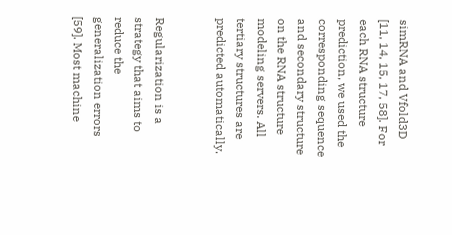simRNA and Vfold3D [11, 14, 15, 17, 58]. For each RNA structure prediction, we used the corresponding sequence and secondary structure on the RNA structure modeling servers. All tertiary structures are predicted automatically.


Regularization is a strategy that aims to reduce the generalization errors [59]. Most machine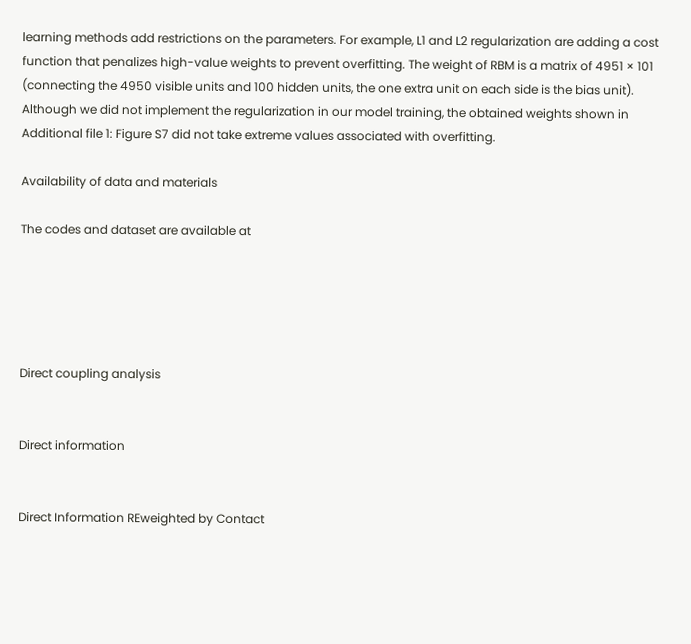learning methods add restrictions on the parameters. For example, L1 and L2 regularization are adding a cost function that penalizes high-value weights to prevent overfitting. The weight of RBM is a matrix of 4951 × 101 (connecting the 4950 visible units and 100 hidden units, the one extra unit on each side is the bias unit). Although we did not implement the regularization in our model training, the obtained weights shown in Additional file 1: Figure S7 did not take extreme values associated with overfitting.

Availability of data and materials

The codes and dataset are available at





Direct coupling analysis


Direct information


Direct Information REweighted by Contact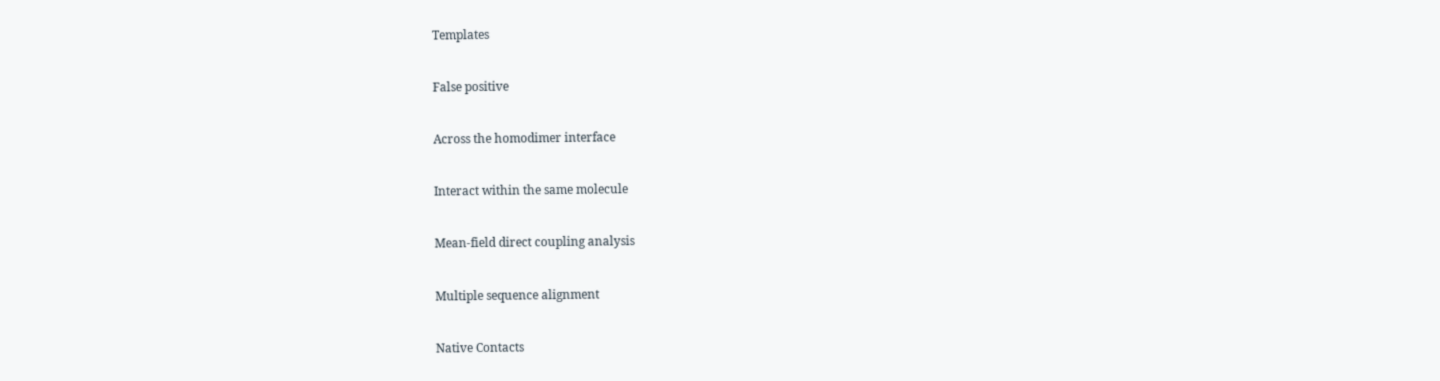Templates


False positive


Across the homodimer interface


Interact within the same molecule


Mean-field direct coupling analysis


Multiple sequence alignment


Native Contacts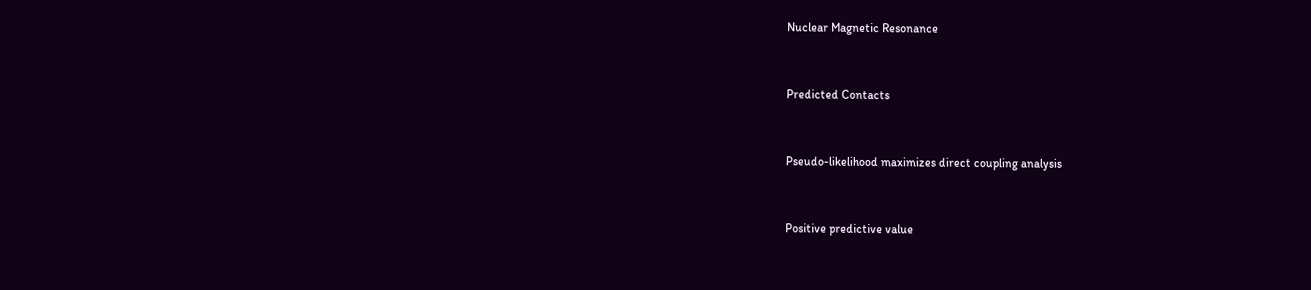Nuclear Magnetic Resonance


Predicted Contacts


Pseudo-likelihood maximizes direct coupling analysis


Positive predictive value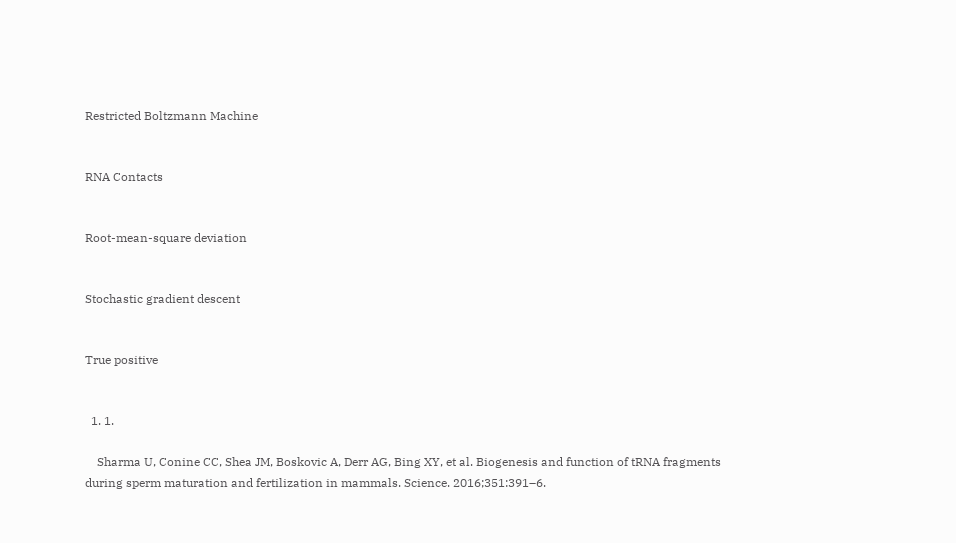Restricted Boltzmann Machine


RNA Contacts


Root-mean-square deviation


Stochastic gradient descent


True positive


  1. 1.

    Sharma U, Conine CC, Shea JM, Boskovic A, Derr AG, Bing XY, et al. Biogenesis and function of tRNA fragments during sperm maturation and fertilization in mammals. Science. 2016;351:391–6.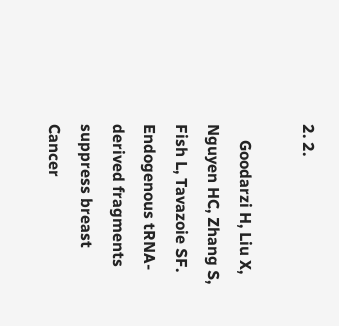2. 2.

    Goodarzi H, Liu X, Nguyen HC, Zhang S, Fish L, Tavazoie SF. Endogenous tRNA-derived fragments suppress breast Cancer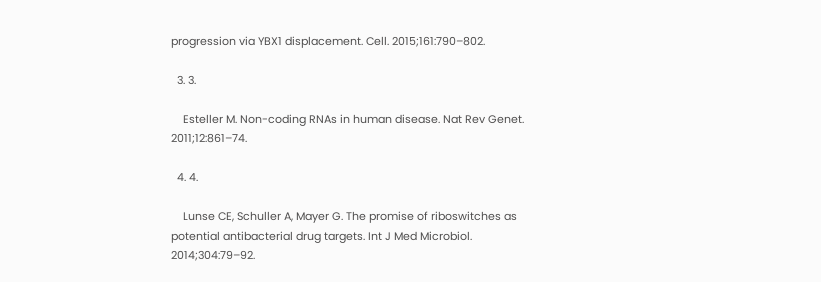progression via YBX1 displacement. Cell. 2015;161:790–802.

  3. 3.

    Esteller M. Non-coding RNAs in human disease. Nat Rev Genet. 2011;12:861–74.

  4. 4.

    Lunse CE, Schuller A, Mayer G. The promise of riboswitches as potential antibacterial drug targets. Int J Med Microbiol. 2014;304:79–92.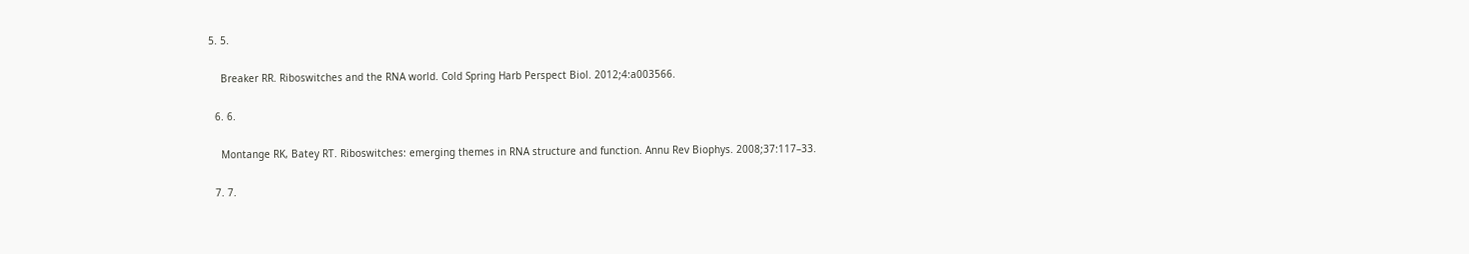5. 5.

    Breaker RR. Riboswitches and the RNA world. Cold Spring Harb Perspect Biol. 2012;4:a003566.

  6. 6.

    Montange RK, Batey RT. Riboswitches: emerging themes in RNA structure and function. Annu Rev Biophys. 2008;37:117–33.

  7. 7.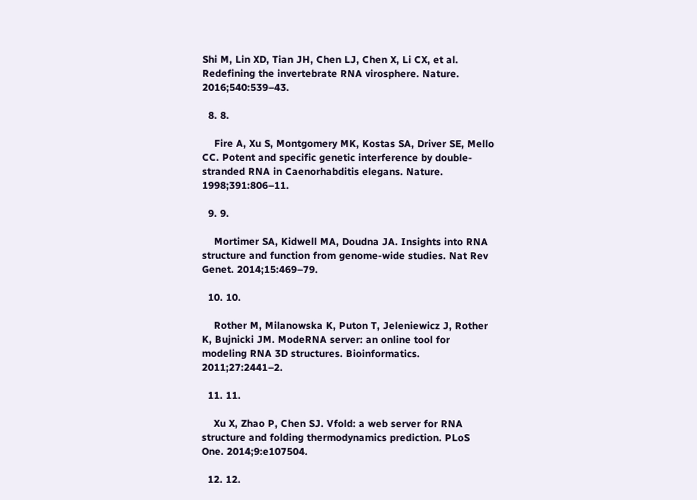Shi M, Lin XD, Tian JH, Chen LJ, Chen X, Li CX, et al. Redefining the invertebrate RNA virosphere. Nature. 2016;540:539–43.

  8. 8.

    Fire A, Xu S, Montgomery MK, Kostas SA, Driver SE, Mello CC. Potent and specific genetic interference by double-stranded RNA in Caenorhabditis elegans. Nature. 1998;391:806–11.

  9. 9.

    Mortimer SA, Kidwell MA, Doudna JA. Insights into RNA structure and function from genome-wide studies. Nat Rev Genet. 2014;15:469–79.

  10. 10.

    Rother M, Milanowska K, Puton T, Jeleniewicz J, Rother K, Bujnicki JM. ModeRNA server: an online tool for modeling RNA 3D structures. Bioinformatics. 2011;27:2441–2.

  11. 11.

    Xu X, Zhao P, Chen SJ. Vfold: a web server for RNA structure and folding thermodynamics prediction. PLoS One. 2014;9:e107504.

  12. 12.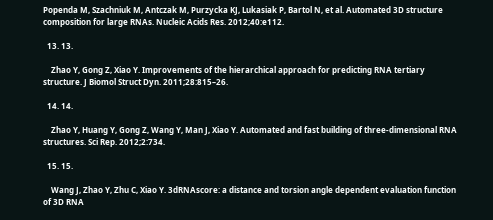Popenda M, Szachniuk M, Antczak M, Purzycka KJ, Lukasiak P, Bartol N, et al. Automated 3D structure composition for large RNAs. Nucleic Acids Res. 2012;40:e112.

  13. 13.

    Zhao Y, Gong Z, Xiao Y. Improvements of the hierarchical approach for predicting RNA tertiary structure. J Biomol Struct Dyn. 2011;28:815–26.

  14. 14.

    Zhao Y, Huang Y, Gong Z, Wang Y, Man J, Xiao Y. Automated and fast building of three-dimensional RNA structures. Sci Rep. 2012;2:734.

  15. 15.

    Wang J, Zhao Y, Zhu C, Xiao Y. 3dRNAscore: a distance and torsion angle dependent evaluation function of 3D RNA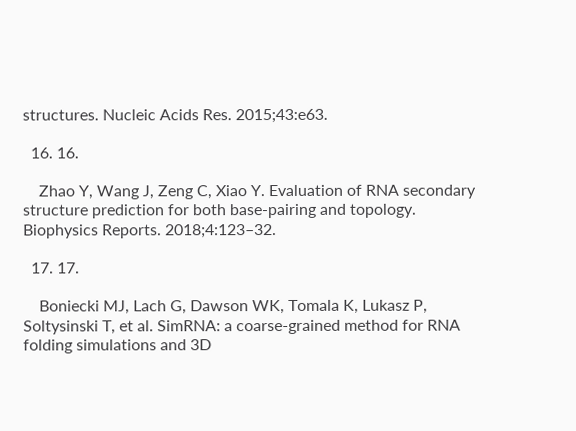structures. Nucleic Acids Res. 2015;43:e63.

  16. 16.

    Zhao Y, Wang J, Zeng C, Xiao Y. Evaluation of RNA secondary structure prediction for both base-pairing and topology. Biophysics Reports. 2018;4:123–32.

  17. 17.

    Boniecki MJ, Lach G, Dawson WK, Tomala K, Lukasz P, Soltysinski T, et al. SimRNA: a coarse-grained method for RNA folding simulations and 3D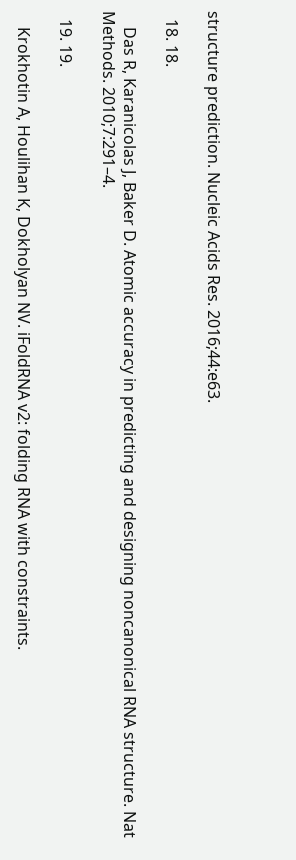structure prediction. Nucleic Acids Res. 2016;44:e63.

  18. 18.

    Das R, Karanicolas J, Baker D. Atomic accuracy in predicting and designing noncanonical RNA structure. Nat Methods. 2010;7:291–4.

  19. 19.

    Krokhotin A, Houlihan K, Dokholyan NV. iFoldRNA v2: folding RNA with constraints.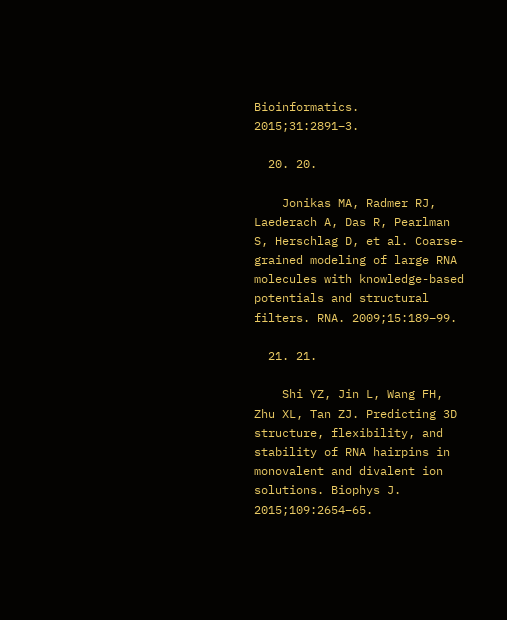Bioinformatics. 2015;31:2891–3.

  20. 20.

    Jonikas MA, Radmer RJ, Laederach A, Das R, Pearlman S, Herschlag D, et al. Coarse-grained modeling of large RNA molecules with knowledge-based potentials and structural filters. RNA. 2009;15:189–99.

  21. 21.

    Shi YZ, Jin L, Wang FH, Zhu XL, Tan ZJ. Predicting 3D structure, flexibility, and stability of RNA hairpins in monovalent and divalent ion solutions. Biophys J. 2015;109:2654–65.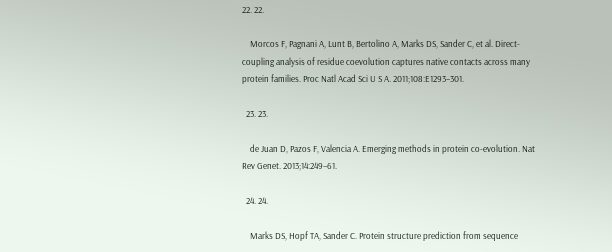22. 22.

    Morcos F, Pagnani A, Lunt B, Bertolino A, Marks DS, Sander C, et al. Direct-coupling analysis of residue coevolution captures native contacts across many protein families. Proc Natl Acad Sci U S A. 2011;108:E1293–301.

  23. 23.

    de Juan D, Pazos F, Valencia A. Emerging methods in protein co-evolution. Nat Rev Genet. 2013;14:249–61.

  24. 24.

    Marks DS, Hopf TA, Sander C. Protein structure prediction from sequence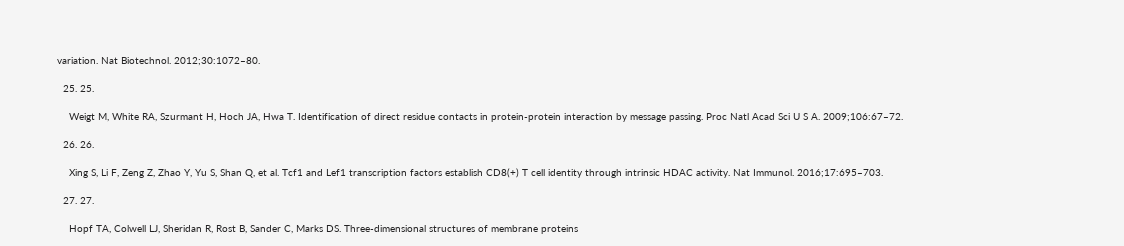variation. Nat Biotechnol. 2012;30:1072–80.

  25. 25.

    Weigt M, White RA, Szurmant H, Hoch JA, Hwa T. Identification of direct residue contacts in protein-protein interaction by message passing. Proc Natl Acad Sci U S A. 2009;106:67–72.

  26. 26.

    Xing S, Li F, Zeng Z, Zhao Y, Yu S, Shan Q, et al. Tcf1 and Lef1 transcription factors establish CD8(+) T cell identity through intrinsic HDAC activity. Nat Immunol. 2016;17:695–703.

  27. 27.

    Hopf TA, Colwell LJ, Sheridan R, Rost B, Sander C, Marks DS. Three-dimensional structures of membrane proteins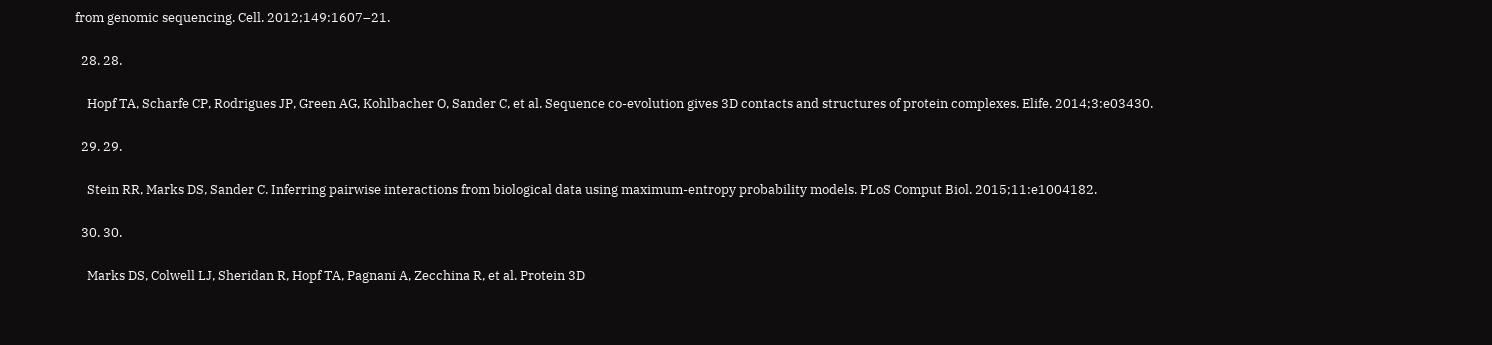from genomic sequencing. Cell. 2012;149:1607–21.

  28. 28.

    Hopf TA, Scharfe CP, Rodrigues JP, Green AG, Kohlbacher O, Sander C, et al. Sequence co-evolution gives 3D contacts and structures of protein complexes. Elife. 2014;3:e03430.

  29. 29.

    Stein RR, Marks DS, Sander C. Inferring pairwise interactions from biological data using maximum-entropy probability models. PLoS Comput Biol. 2015;11:e1004182.

  30. 30.

    Marks DS, Colwell LJ, Sheridan R, Hopf TA, Pagnani A, Zecchina R, et al. Protein 3D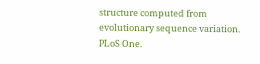structure computed from evolutionary sequence variation. PLoS One.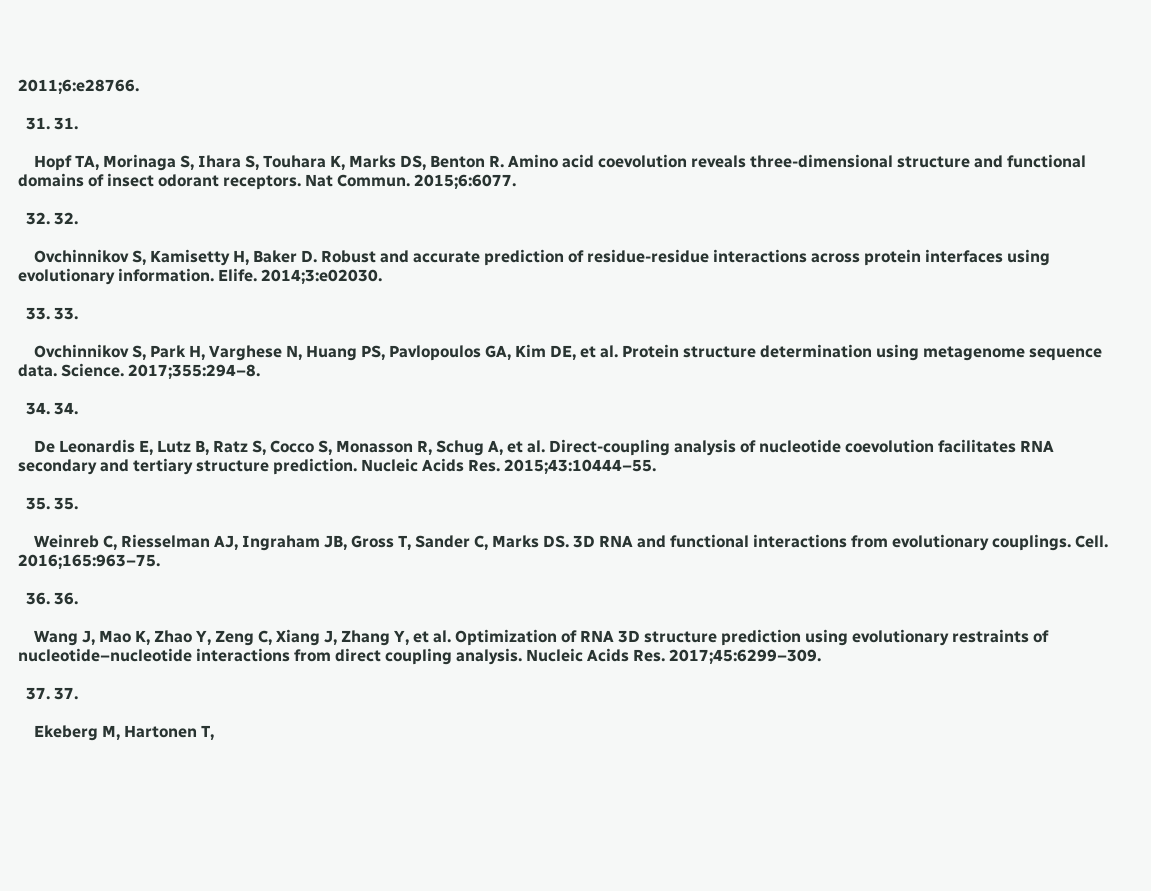2011;6:e28766.

  31. 31.

    Hopf TA, Morinaga S, Ihara S, Touhara K, Marks DS, Benton R. Amino acid coevolution reveals three-dimensional structure and functional domains of insect odorant receptors. Nat Commun. 2015;6:6077.

  32. 32.

    Ovchinnikov S, Kamisetty H, Baker D. Robust and accurate prediction of residue-residue interactions across protein interfaces using evolutionary information. Elife. 2014;3:e02030.

  33. 33.

    Ovchinnikov S, Park H, Varghese N, Huang PS, Pavlopoulos GA, Kim DE, et al. Protein structure determination using metagenome sequence data. Science. 2017;355:294–8.

  34. 34.

    De Leonardis E, Lutz B, Ratz S, Cocco S, Monasson R, Schug A, et al. Direct-coupling analysis of nucleotide coevolution facilitates RNA secondary and tertiary structure prediction. Nucleic Acids Res. 2015;43:10444–55.

  35. 35.

    Weinreb C, Riesselman AJ, Ingraham JB, Gross T, Sander C, Marks DS. 3D RNA and functional interactions from evolutionary couplings. Cell. 2016;165:963–75.

  36. 36.

    Wang J, Mao K, Zhao Y, Zeng C, Xiang J, Zhang Y, et al. Optimization of RNA 3D structure prediction using evolutionary restraints of nucleotide–nucleotide interactions from direct coupling analysis. Nucleic Acids Res. 2017;45:6299–309.

  37. 37.

    Ekeberg M, Hartonen T,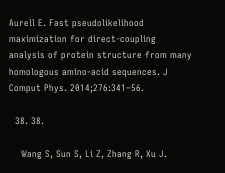Aurell E. Fast pseudolikelihood maximization for direct-coupling analysis of protein structure from many homologous amino-acid sequences. J Comput Phys. 2014;276:341–56.

  38. 38.

    Wang S, Sun S, Li Z, Zhang R, Xu J.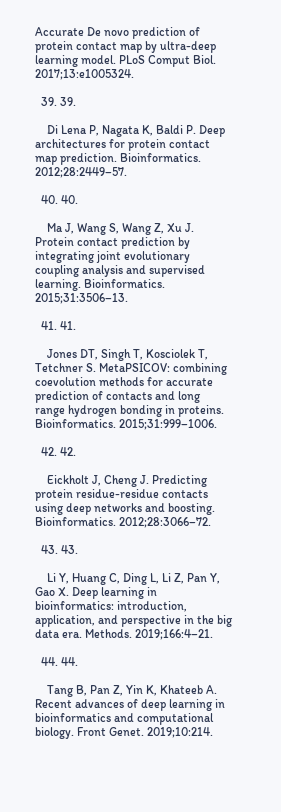Accurate De novo prediction of protein contact map by ultra-deep learning model. PLoS Comput Biol. 2017;13:e1005324.

  39. 39.

    Di Lena P, Nagata K, Baldi P. Deep architectures for protein contact map prediction. Bioinformatics. 2012;28:2449–57.

  40. 40.

    Ma J, Wang S, Wang Z, Xu J. Protein contact prediction by integrating joint evolutionary coupling analysis and supervised learning. Bioinformatics. 2015;31:3506–13.

  41. 41.

    Jones DT, Singh T, Kosciolek T, Tetchner S. MetaPSICOV: combining coevolution methods for accurate prediction of contacts and long range hydrogen bonding in proteins. Bioinformatics. 2015;31:999–1006.

  42. 42.

    Eickholt J, Cheng J. Predicting protein residue-residue contacts using deep networks and boosting. Bioinformatics. 2012;28:3066–72.

  43. 43.

    Li Y, Huang C, Ding L, Li Z, Pan Y, Gao X. Deep learning in bioinformatics: introduction, application, and perspective in the big data era. Methods. 2019;166:4–21.

  44. 44.

    Tang B, Pan Z, Yin K, Khateeb A. Recent advances of deep learning in bioinformatics and computational biology. Front Genet. 2019;10:214.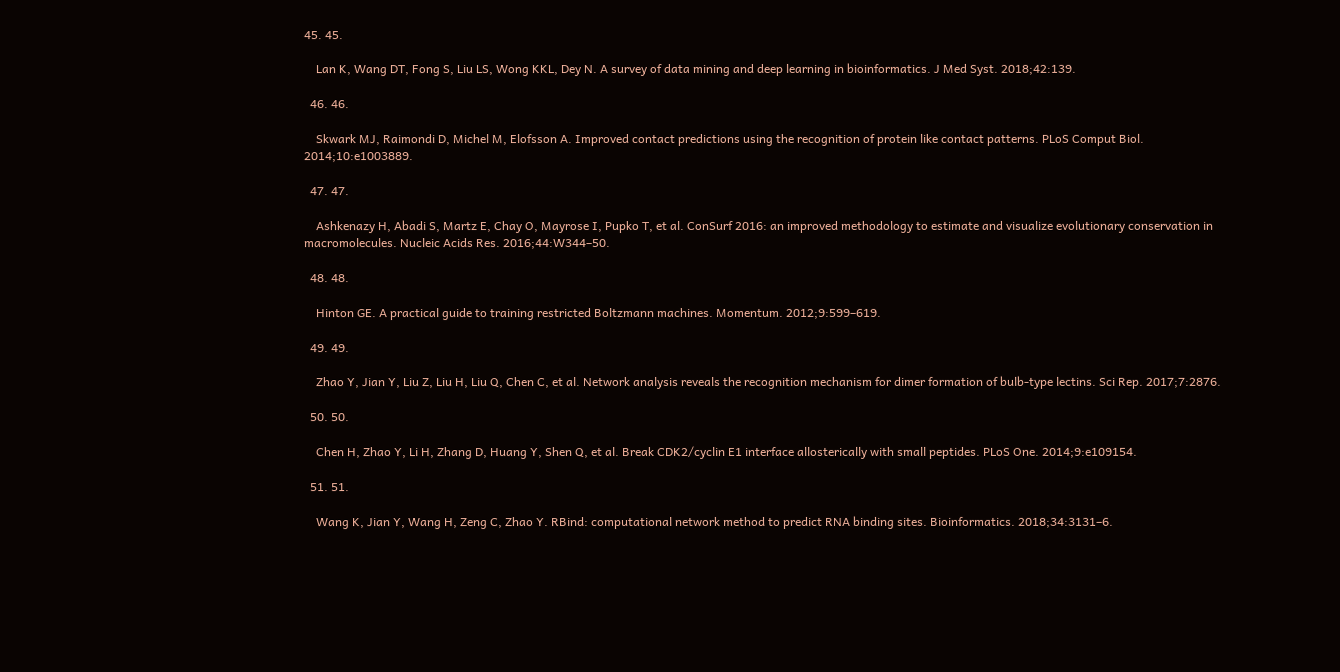45. 45.

    Lan K, Wang DT, Fong S, Liu LS, Wong KKL, Dey N. A survey of data mining and deep learning in bioinformatics. J Med Syst. 2018;42:139.

  46. 46.

    Skwark MJ, Raimondi D, Michel M, Elofsson A. Improved contact predictions using the recognition of protein like contact patterns. PLoS Comput Biol. 2014;10:e1003889.

  47. 47.

    Ashkenazy H, Abadi S, Martz E, Chay O, Mayrose I, Pupko T, et al. ConSurf 2016: an improved methodology to estimate and visualize evolutionary conservation in macromolecules. Nucleic Acids Res. 2016;44:W344–50.

  48. 48.

    Hinton GE. A practical guide to training restricted Boltzmann machines. Momentum. 2012;9:599–619.

  49. 49.

    Zhao Y, Jian Y, Liu Z, Liu H, Liu Q, Chen C, et al. Network analysis reveals the recognition mechanism for dimer formation of bulb-type lectins. Sci Rep. 2017;7:2876.

  50. 50.

    Chen H, Zhao Y, Li H, Zhang D, Huang Y, Shen Q, et al. Break CDK2/cyclin E1 interface allosterically with small peptides. PLoS One. 2014;9:e109154.

  51. 51.

    Wang K, Jian Y, Wang H, Zeng C, Zhao Y. RBind: computational network method to predict RNA binding sites. Bioinformatics. 2018;34:3131–6.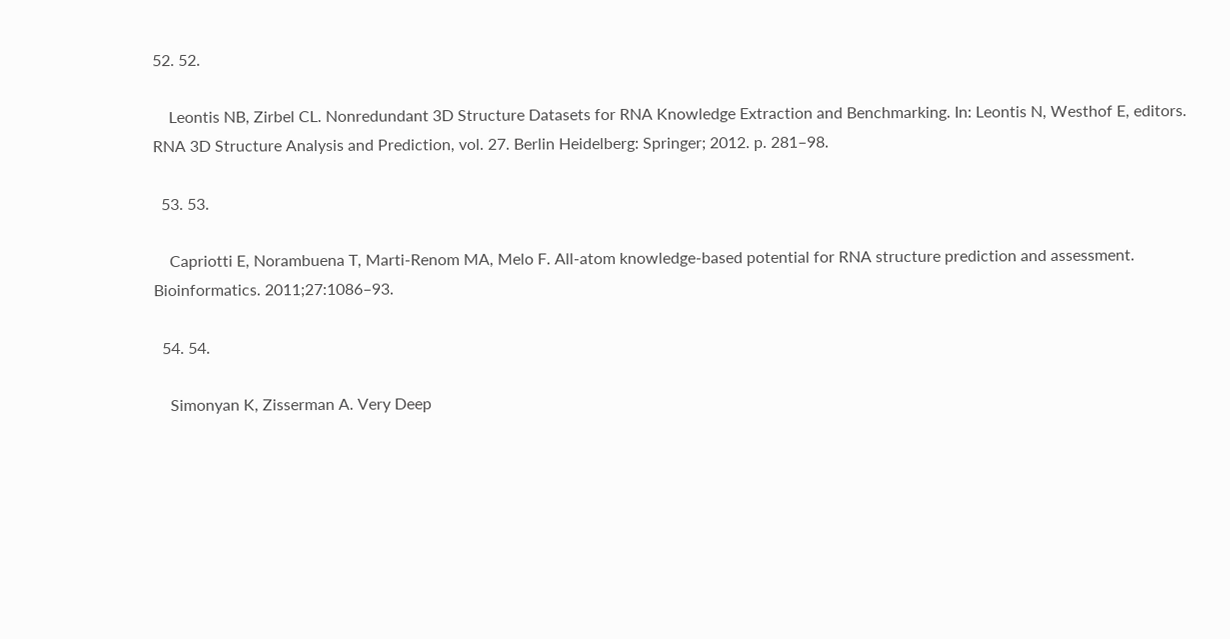52. 52.

    Leontis NB, Zirbel CL. Nonredundant 3D Structure Datasets for RNA Knowledge Extraction and Benchmarking. In: Leontis N, Westhof E, editors. RNA 3D Structure Analysis and Prediction, vol. 27. Berlin Heidelberg: Springer; 2012. p. 281–98.

  53. 53.

    Capriotti E, Norambuena T, Marti-Renom MA, Melo F. All-atom knowledge-based potential for RNA structure prediction and assessment. Bioinformatics. 2011;27:1086–93.

  54. 54.

    Simonyan K, Zisserman A. Very Deep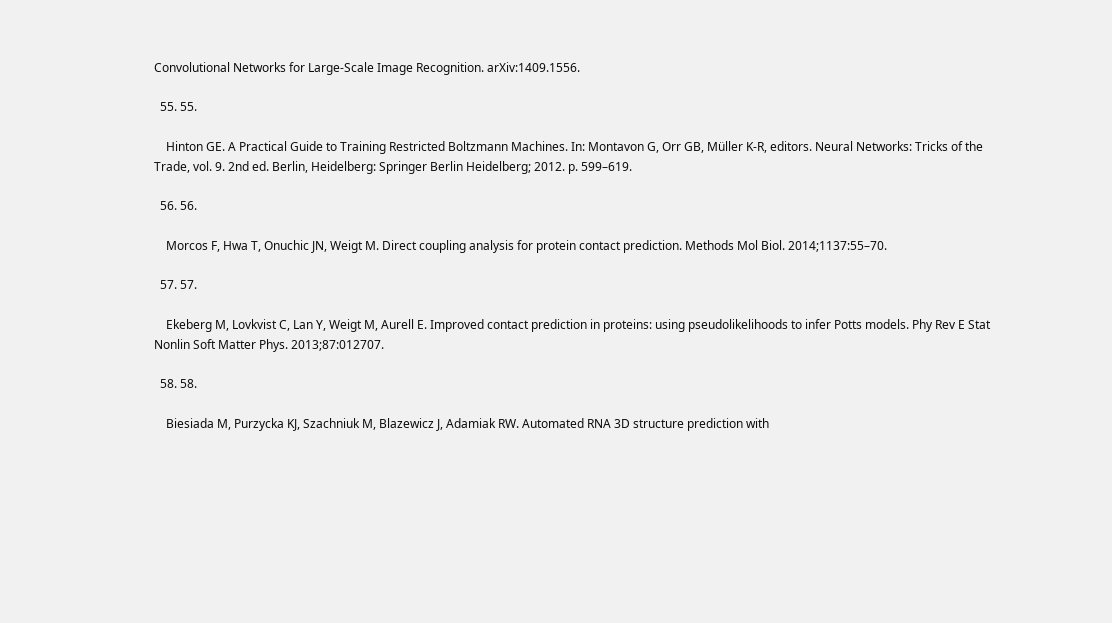Convolutional Networks for Large-Scale Image Recognition. arXiv:1409.1556.

  55. 55.

    Hinton GE. A Practical Guide to Training Restricted Boltzmann Machines. In: Montavon G, Orr GB, Müller K-R, editors. Neural Networks: Tricks of the Trade, vol. 9. 2nd ed. Berlin, Heidelberg: Springer Berlin Heidelberg; 2012. p. 599–619.

  56. 56.

    Morcos F, Hwa T, Onuchic JN, Weigt M. Direct coupling analysis for protein contact prediction. Methods Mol Biol. 2014;1137:55–70.

  57. 57.

    Ekeberg M, Lovkvist C, Lan Y, Weigt M, Aurell E. Improved contact prediction in proteins: using pseudolikelihoods to infer Potts models. Phy Rev E Stat Nonlin Soft Matter Phys. 2013;87:012707.

  58. 58.

    Biesiada M, Purzycka KJ, Szachniuk M, Blazewicz J, Adamiak RW. Automated RNA 3D structure prediction with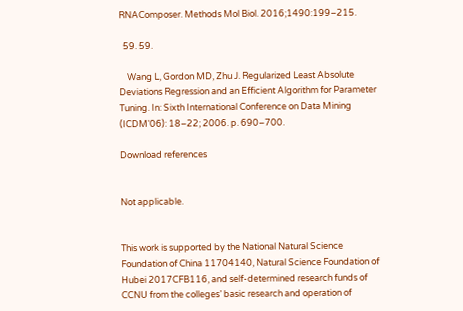RNAComposer. Methods Mol Biol. 2016;1490:199–215.

  59. 59.

    Wang L, Gordon MD, Zhu J. Regularized Least Absolute Deviations Regression and an Efficient Algorithm for Parameter Tuning. In: Sixth International Conference on Data Mining (ICDM'06): 18–22; 2006. p. 690–700.

Download references


Not applicable.


This work is supported by the National Natural Science Foundation of China 11704140, Natural Science Foundation of Hubei 2017CFB116, and self-determined research funds of CCNU from the colleges’ basic research and operation of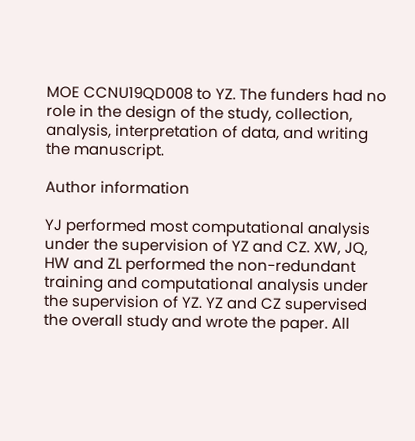MOE CCNU19QD008 to YZ. The funders had no role in the design of the study, collection, analysis, interpretation of data, and writing the manuscript.

Author information

YJ performed most computational analysis under the supervision of YZ and CZ. XW, JQ, HW and ZL performed the non-redundant training and computational analysis under the supervision of YZ. YZ and CZ supervised the overall study and wrote the paper. All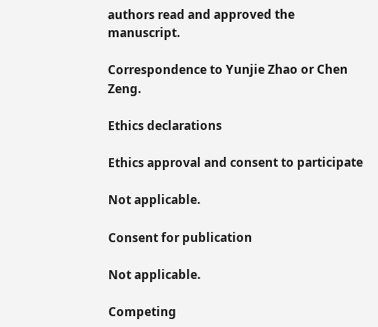authors read and approved the manuscript.

Correspondence to Yunjie Zhao or Chen Zeng.

Ethics declarations

Ethics approval and consent to participate

Not applicable.

Consent for publication

Not applicable.

Competing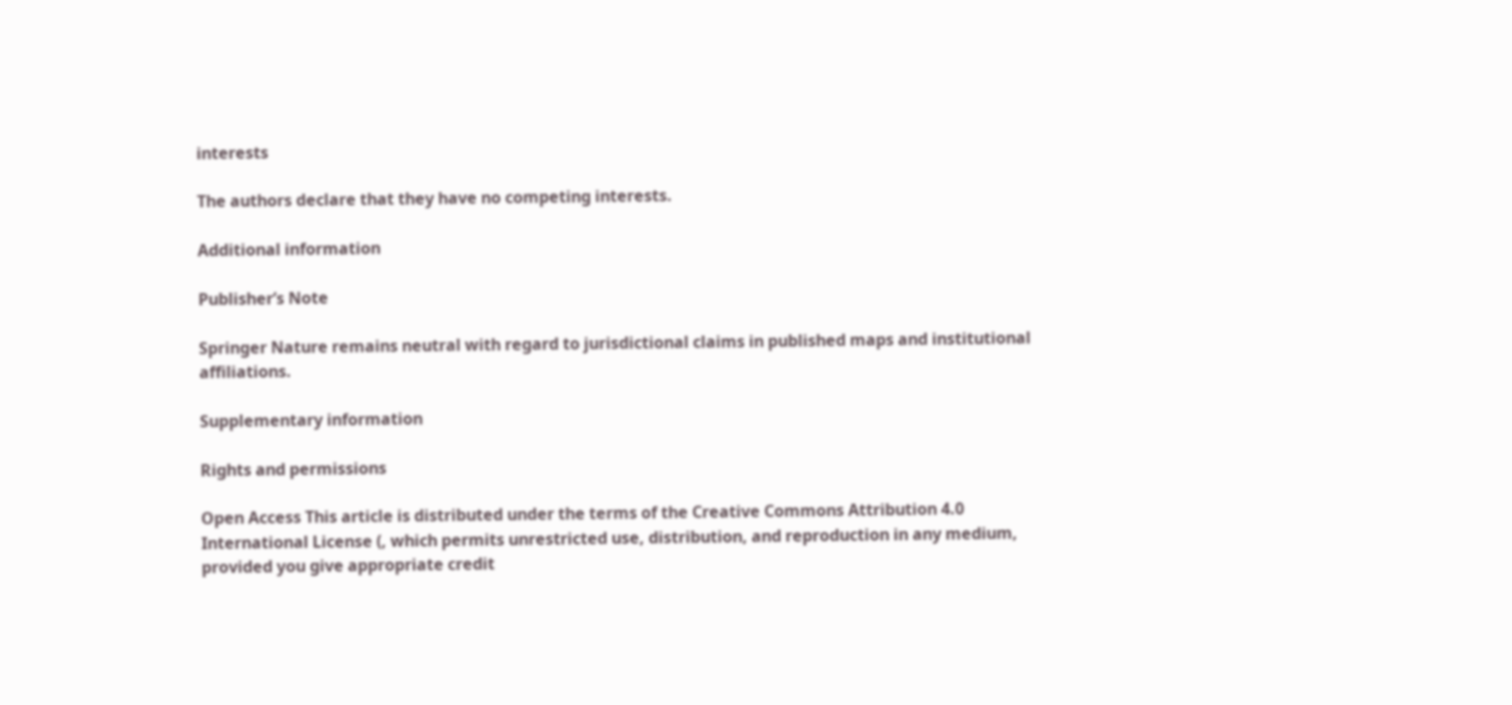interests

The authors declare that they have no competing interests.

Additional information

Publisher’s Note

Springer Nature remains neutral with regard to jurisdictional claims in published maps and institutional affiliations.

Supplementary information

Rights and permissions

Open Access This article is distributed under the terms of the Creative Commons Attribution 4.0 International License (, which permits unrestricted use, distribution, and reproduction in any medium, provided you give appropriate credit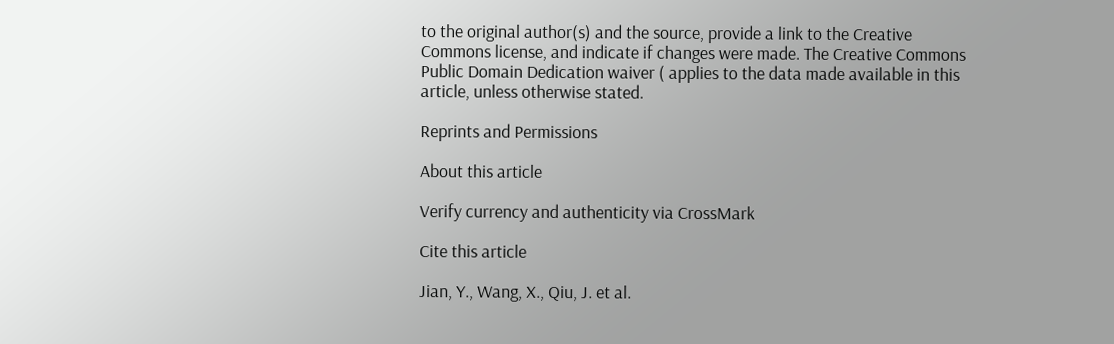to the original author(s) and the source, provide a link to the Creative Commons license, and indicate if changes were made. The Creative Commons Public Domain Dedication waiver ( applies to the data made available in this article, unless otherwise stated.

Reprints and Permissions

About this article

Verify currency and authenticity via CrossMark

Cite this article

Jian, Y., Wang, X., Qiu, J. et al.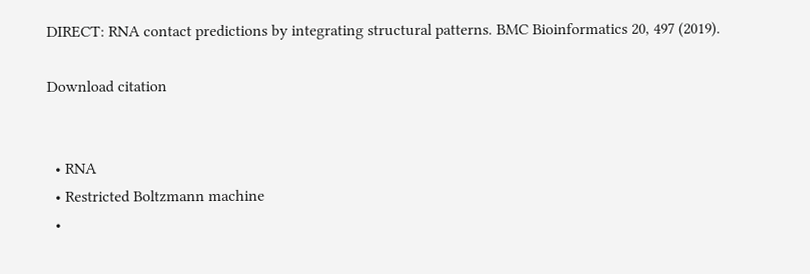DIRECT: RNA contact predictions by integrating structural patterns. BMC Bioinformatics 20, 497 (2019).

Download citation


  • RNA
  • Restricted Boltzmann machine
  •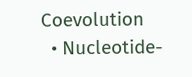Coevolution
  • Nucleotide-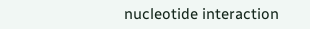nucleotide interaction